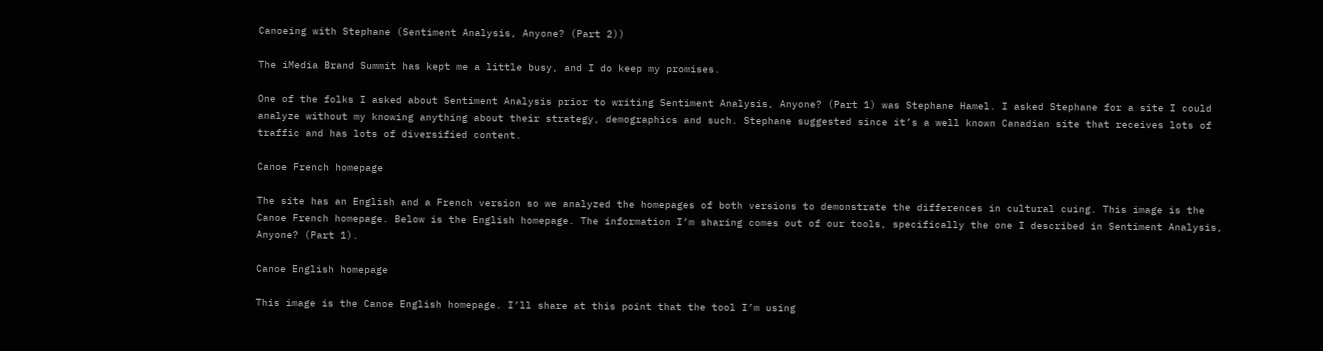Canoeing with Stephane (Sentiment Analysis, Anyone? (Part 2))

The iMedia Brand Summit has kept me a little busy, and I do keep my promises.

One of the folks I asked about Sentiment Analysis prior to writing Sentiment Analysis, Anyone? (Part 1) was Stephane Hamel. I asked Stephane for a site I could analyze without my knowing anything about their strategy, demographics and such. Stephane suggested since it’s a well known Canadian site that receives lots of traffic and has lots of diversified content.

Canoe French homepage

The site has an English and a French version so we analyzed the homepages of both versions to demonstrate the differences in cultural cuing. This image is the Canoe French homepage. Below is the English homepage. The information I’m sharing comes out of our tools, specifically the one I described in Sentiment Analysis, Anyone? (Part 1).

Canoe English homepage

This image is the Canoe English homepage. I’ll share at this point that the tool I’m using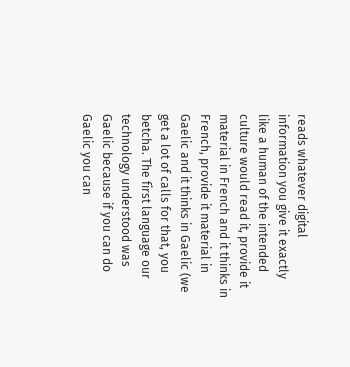reads whatever digital information you give it exactly like a human of the intended culture would read it, provide it material in French and it thinks in French, provide it material in Gaelic and it thinks in Gaelic (we get a lot of calls for that, you betcha. The first language our technology understood was Gaelic because if you can do Gaelic you can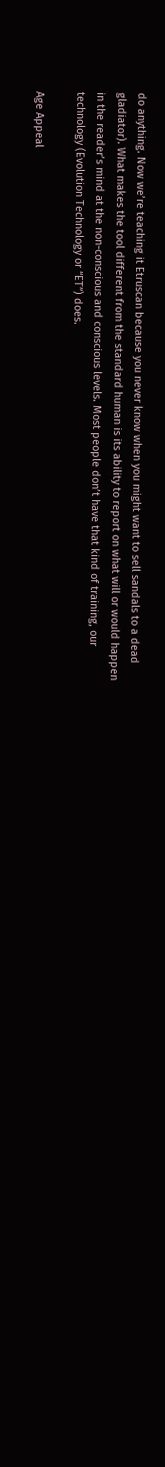do anything. Now we’re teaching it Etruscan because you never know when you might want to sell sandals to a dead gladiator). What makes the tool different from the standard human is its ability to report on what will or would happen in the reader’s mind at the non-conscious and conscious levels. Most people don’t have that kind of training, our technology (Evolution Technology or “ET”) does.

Age Appeal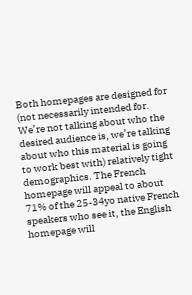Both homepages are designed for (not necessarily intended for. We’re not talking about who the desired audience is, we’re talking about who this material is going to work best with) relatively tight demographics. The French homepage will appeal to about 71% of the 25-34yo native French speakers who see it, the English homepage will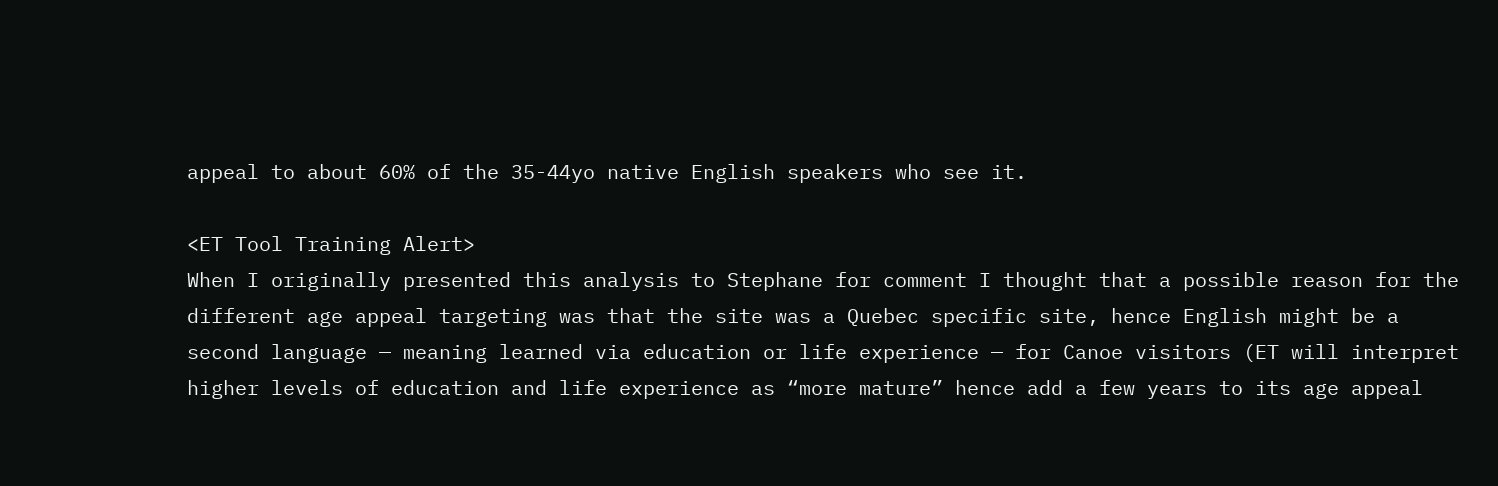appeal to about 60% of the 35-44yo native English speakers who see it.

<ET Tool Training Alert>
When I originally presented this analysis to Stephane for comment I thought that a possible reason for the different age appeal targeting was that the site was a Quebec specific site, hence English might be a second language — meaning learned via education or life experience — for Canoe visitors (ET will interpret higher levels of education and life experience as “more mature” hence add a few years to its age appeal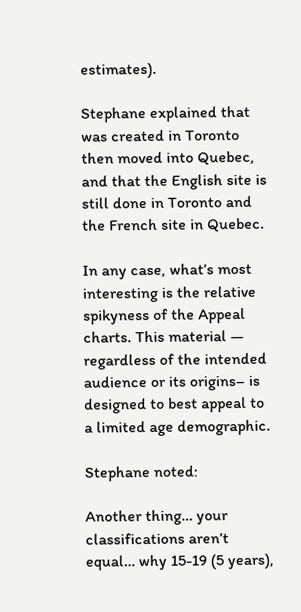estimates).

Stephane explained that was created in Toronto then moved into Quebec, and that the English site is still done in Toronto and the French site in Quebec.

In any case, what’s most interesting is the relative spikyness of the Appeal charts. This material — regardless of the intended audience or its origins– is designed to best appeal to a limited age demographic.

Stephane noted:

Another thing… your classifications aren’t equal… why 15-19 (5 years),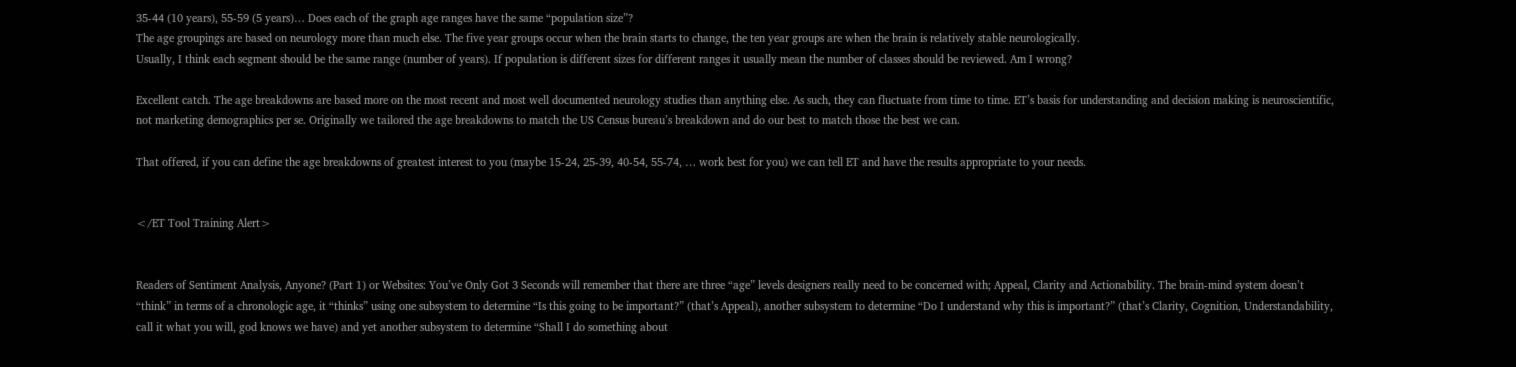35-44 (10 years), 55-59 (5 years)… Does each of the graph age ranges have the same “population size”?
The age groupings are based on neurology more than much else. The five year groups occur when the brain starts to change, the ten year groups are when the brain is relatively stable neurologically.
Usually, I think each segment should be the same range (number of years). If population is different sizes for different ranges it usually mean the number of classes should be reviewed. Am I wrong?

Excellent catch. The age breakdowns are based more on the most recent and most well documented neurology studies than anything else. As such, they can fluctuate from time to time. ET’s basis for understanding and decision making is neuroscientific, not marketing demographics per se. Originally we tailored the age breakdowns to match the US Census bureau’s breakdown and do our best to match those the best we can.

That offered, if you can define the age breakdowns of greatest interest to you (maybe 15-24, 25-39, 40-54, 55-74, … work best for you) we can tell ET and have the results appropriate to your needs.


</ET Tool Training Alert>


Readers of Sentiment Analysis, Anyone? (Part 1) or Websites: You’ve Only Got 3 Seconds will remember that there are three “age” levels designers really need to be concerned with; Appeal, Clarity and Actionability. The brain-mind system doesn’t “think” in terms of a chronologic age, it “thinks” using one subsystem to determine “Is this going to be important?” (that’s Appeal), another subsystem to determine “Do I understand why this is important?” (that’s Clarity, Cognition, Understandability, call it what you will, god knows we have) and yet another subsystem to determine “Shall I do something about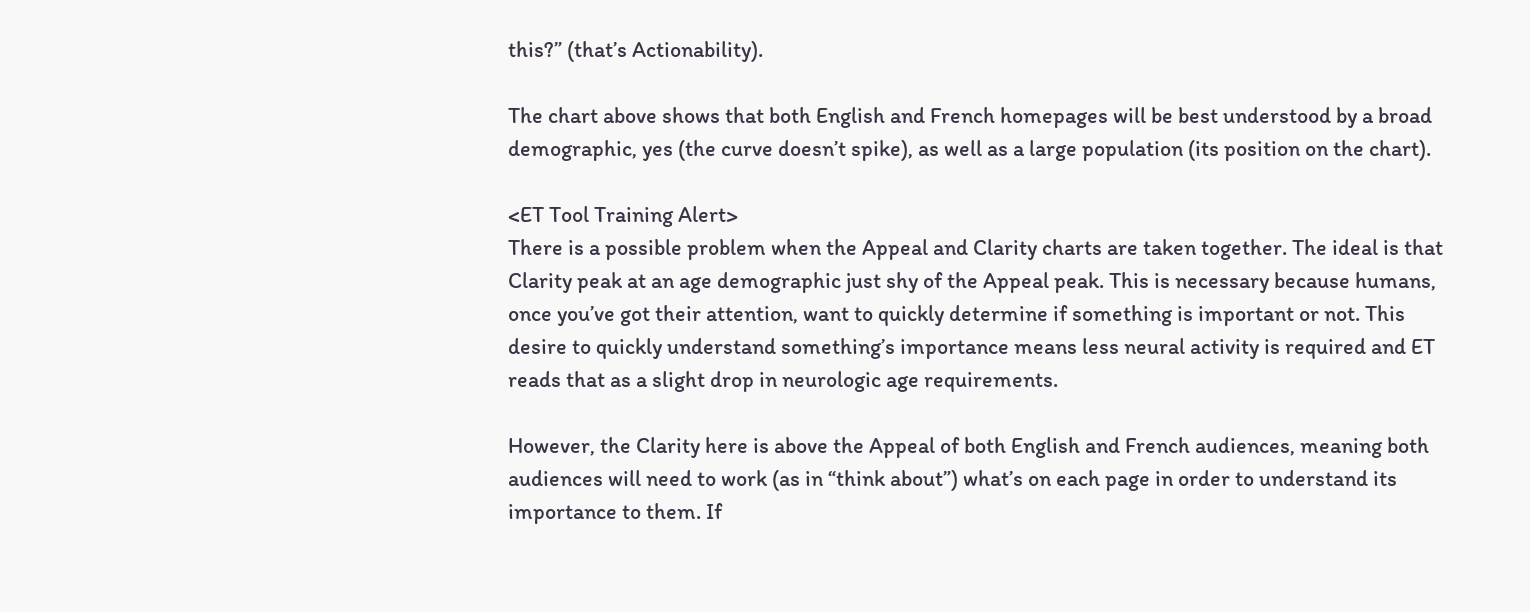this?” (that’s Actionability).

The chart above shows that both English and French homepages will be best understood by a broad demographic, yes (the curve doesn’t spike), as well as a large population (its position on the chart).

<ET Tool Training Alert>
There is a possible problem when the Appeal and Clarity charts are taken together. The ideal is that Clarity peak at an age demographic just shy of the Appeal peak. This is necessary because humans, once you’ve got their attention, want to quickly determine if something is important or not. This desire to quickly understand something’s importance means less neural activity is required and ET reads that as a slight drop in neurologic age requirements.

However, the Clarity here is above the Appeal of both English and French audiences, meaning both audiences will need to work (as in “think about”) what’s on each page in order to understand its importance to them. If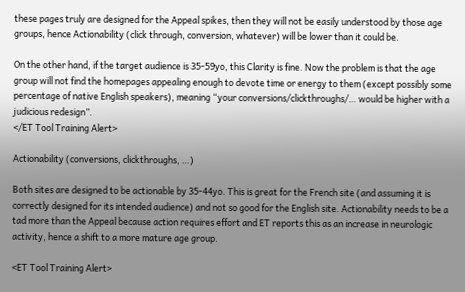these pages truly are designed for the Appeal spikes, then they will not be easily understood by those age groups, hence Actionability (click through, conversion, whatever) will be lower than it could be.

On the other hand, if the target audience is 35-59yo, this Clarity is fine. Now the problem is that the age group will not find the homepages appealing enough to devote time or energy to them (except possibly some percentage of native English speakers), meaning “your conversions/clickthroughs/… would be higher with a judicious redesign”.
</ET Tool Training Alert>

Actionability (conversions, clickthroughs, …)

Both sites are designed to be actionable by 35-44yo. This is great for the French site (and assuming it is correctly designed for its intended audience) and not so good for the English site. Actionability needs to be a tad more than the Appeal because action requires effort and ET reports this as an increase in neurologic activity, hence a shift to a more mature age group.

<ET Tool Training Alert>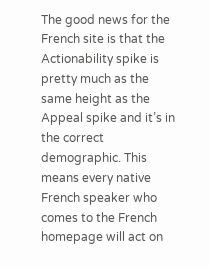The good news for the French site is that the Actionability spike is pretty much as the same height as the Appeal spike and it’s in the correct demographic. This means every native French speaker who comes to the French homepage will act on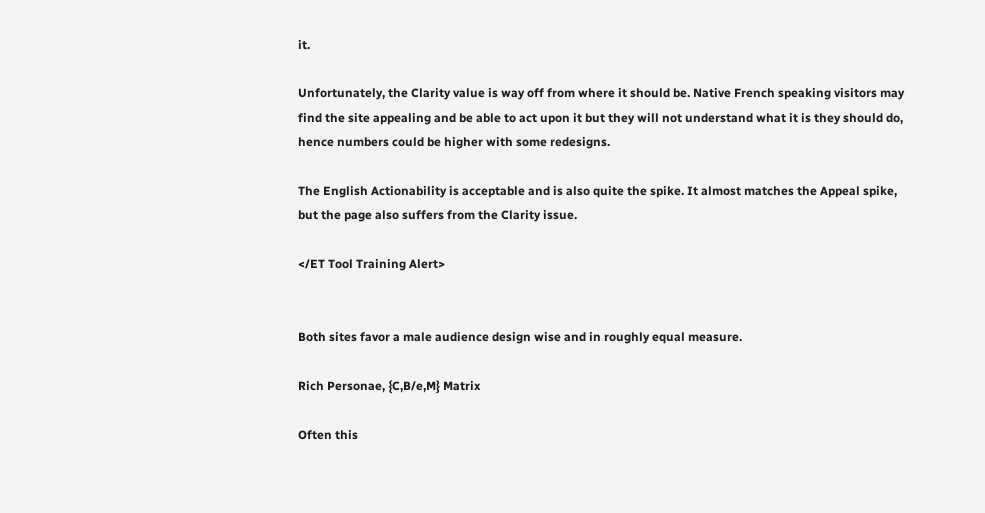it.

Unfortunately, the Clarity value is way off from where it should be. Native French speaking visitors may find the site appealing and be able to act upon it but they will not understand what it is they should do, hence numbers could be higher with some redesigns.

The English Actionability is acceptable and is also quite the spike. It almost matches the Appeal spike, but the page also suffers from the Clarity issue.

</ET Tool Training Alert>


Both sites favor a male audience design wise and in roughly equal measure.

Rich Personae, {C,B/e,M} Matrix

Often this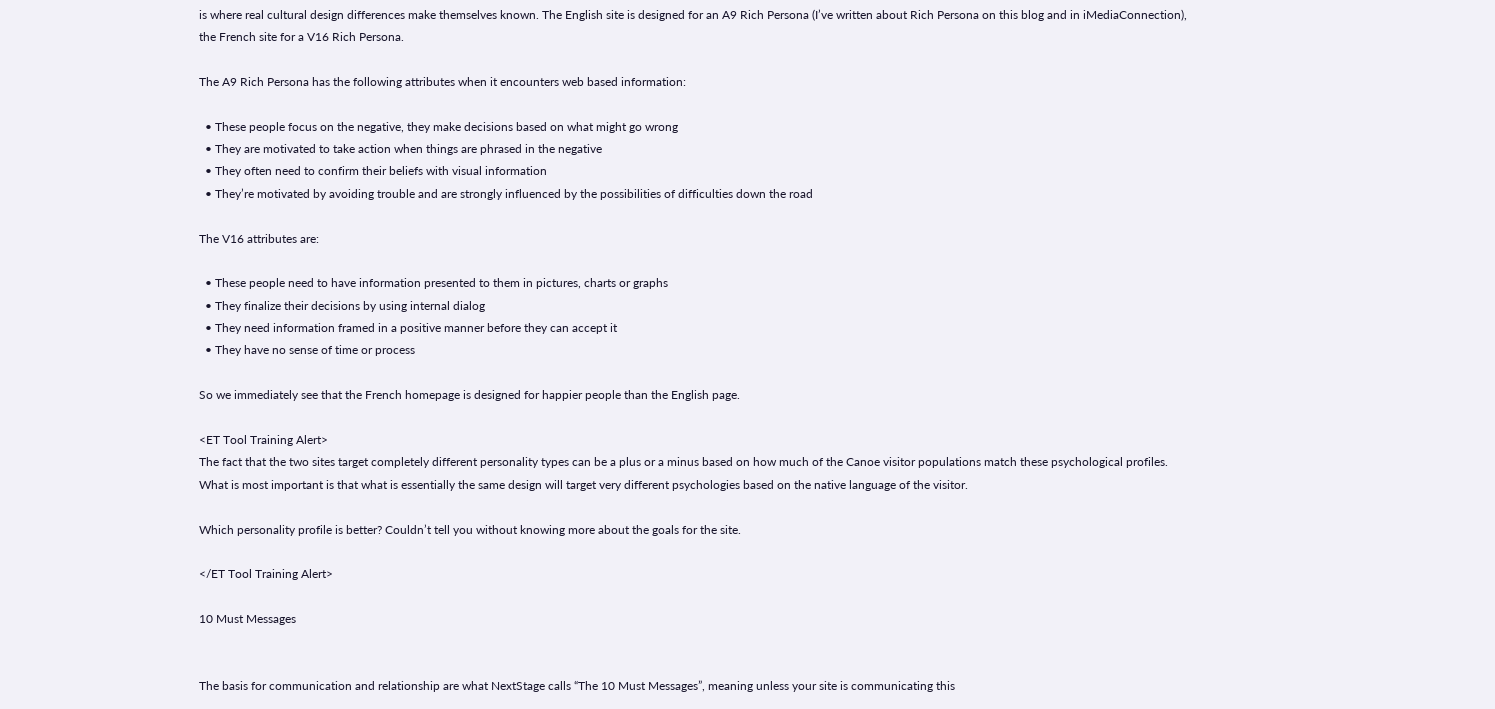is where real cultural design differences make themselves known. The English site is designed for an A9 Rich Persona (I’ve written about Rich Persona on this blog and in iMediaConnection), the French site for a V16 Rich Persona.

The A9 Rich Persona has the following attributes when it encounters web based information:

  • These people focus on the negative, they make decisions based on what might go wrong
  • They are motivated to take action when things are phrased in the negative
  • They often need to confirm their beliefs with visual information
  • They’re motivated by avoiding trouble and are strongly influenced by the possibilities of difficulties down the road

The V16 attributes are:

  • These people need to have information presented to them in pictures, charts or graphs
  • They finalize their decisions by using internal dialog
  • They need information framed in a positive manner before they can accept it
  • They have no sense of time or process

So we immediately see that the French homepage is designed for happier people than the English page.

<ET Tool Training Alert>
The fact that the two sites target completely different personality types can be a plus or a minus based on how much of the Canoe visitor populations match these psychological profiles. What is most important is that what is essentially the same design will target very different psychologies based on the native language of the visitor.

Which personality profile is better? Couldn’t tell you without knowing more about the goals for the site.

</ET Tool Training Alert>

10 Must Messages


The basis for communication and relationship are what NextStage calls “The 10 Must Messages”, meaning unless your site is communicating this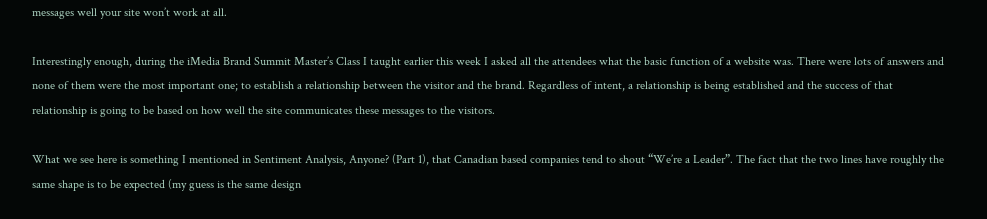messages well your site won’t work at all.

Interestingly enough, during the iMedia Brand Summit Master’s Class I taught earlier this week I asked all the attendees what the basic function of a website was. There were lots of answers and none of them were the most important one; to establish a relationship between the visitor and the brand. Regardless of intent, a relationship is being established and the success of that relationship is going to be based on how well the site communicates these messages to the visitors.

What we see here is something I mentioned in Sentiment Analysis, Anyone? (Part 1), that Canadian based companies tend to shout “We’re a Leader”. The fact that the two lines have roughly the same shape is to be expected (my guess is the same design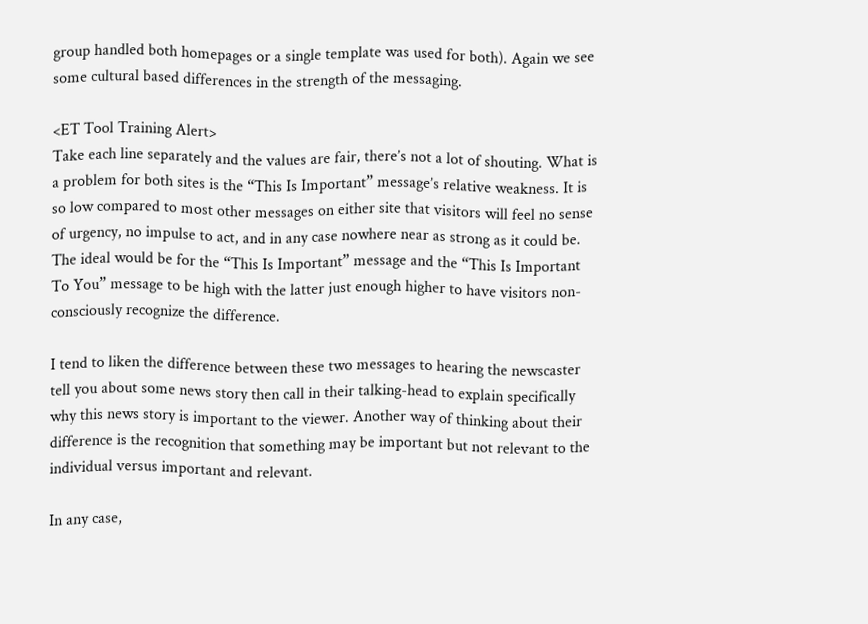group handled both homepages or a single template was used for both). Again we see some cultural based differences in the strength of the messaging.

<ET Tool Training Alert>
Take each line separately and the values are fair, there’s not a lot of shouting. What is a problem for both sites is the “This Is Important” message’s relative weakness. It is so low compared to most other messages on either site that visitors will feel no sense of urgency, no impulse to act, and in any case nowhere near as strong as it could be. The ideal would be for the “This Is Important” message and the “This Is Important To You” message to be high with the latter just enough higher to have visitors non-consciously recognize the difference.

I tend to liken the difference between these two messages to hearing the newscaster tell you about some news story then call in their talking-head to explain specifically why this news story is important to the viewer. Another way of thinking about their difference is the recognition that something may be important but not relevant to the individual versus important and relevant.

In any case,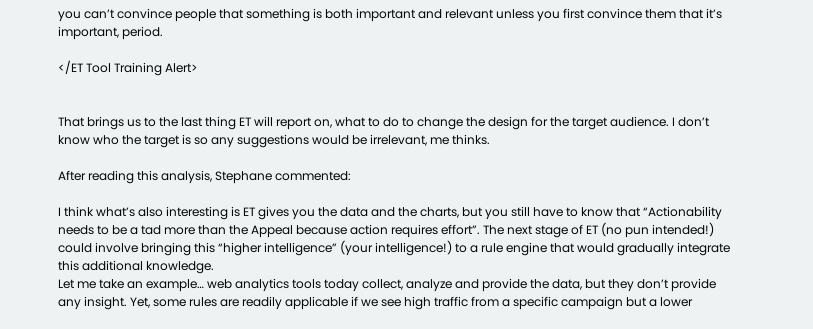you can’t convince people that something is both important and relevant unless you first convince them that it’s important, period.

</ET Tool Training Alert>


That brings us to the last thing ET will report on, what to do to change the design for the target audience. I don’t know who the target is so any suggestions would be irrelevant, me thinks.

After reading this analysis, Stephane commented:

I think what’s also interesting is ET gives you the data and the charts, but you still have to know that “Actionability needs to be a tad more than the Appeal because action requires effort”. The next stage of ET (no pun intended!) could involve bringing this “higher intelligence” (your intelligence!) to a rule engine that would gradually integrate this additional knowledge.
Let me take an example… web analytics tools today collect, analyze and provide the data, but they don’t provide any insight. Yet, some rules are readily applicable if we see high traffic from a specific campaign but a lower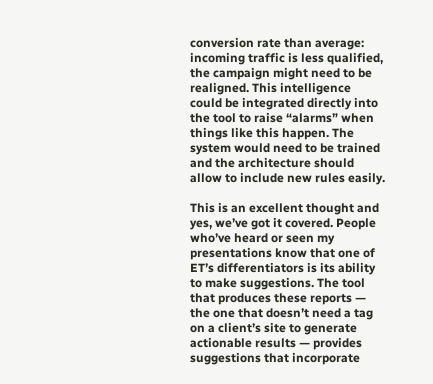conversion rate than average: incoming traffic is less qualified, the campaign might need to be realigned. This intelligence could be integrated directly into the tool to raise “alarms” when things like this happen. The system would need to be trained and the architecture should allow to include new rules easily.

This is an excellent thought and yes, we’ve got it covered. People who’ve heard or seen my presentations know that one of ET’s differentiators is its ability to make suggestions. The tool that produces these reports — the one that doesn’t need a tag on a client’s site to generate actionable results — provides suggestions that incorporate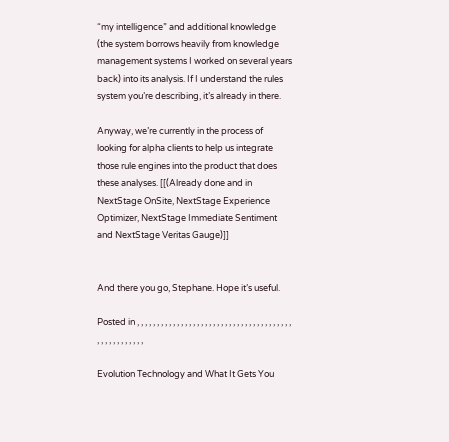“my intelligence” and additional knowledge (the system borrows heavily from knowledge management systems I worked on several years back) into its analysis. If I understand the rules system you’re describing, it’s already in there.

Anyway, we’re currently in the process of looking for alpha clients to help us integrate those rule engines into the product that does these analyses. [[(Already done and in NextStage OnSite, NextStage Experience Optimizer, NextStage Immediate Sentiment and NextStage Veritas Gauge)]]


And there you go, Stephane. Hope it’s useful.

Posted in , , , , , , , , , , , , , , , , , , , , , , , , , , , , , , , , , , , , , , , , , , , , , , , , , , ,

Evolution Technology and What It Gets You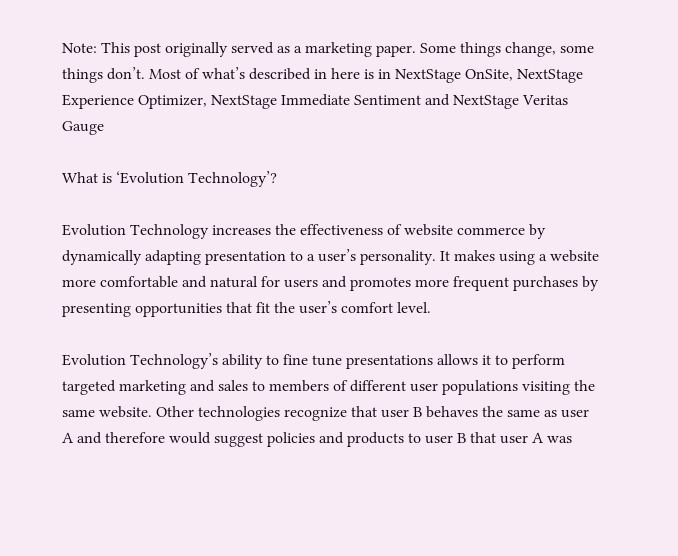Note: This post originally served as a marketing paper. Some things change, some things don’t. Most of what’s described in here is in NextStage OnSite, NextStage Experience Optimizer, NextStage Immediate Sentiment and NextStage Veritas Gauge

What is ‘Evolution Technology’?

Evolution Technology increases the effectiveness of website commerce by dynamically adapting presentation to a user’s personality. It makes using a website more comfortable and natural for users and promotes more frequent purchases by presenting opportunities that fit the user’s comfort level.

Evolution Technology’s ability to fine tune presentations allows it to perform targeted marketing and sales to members of different user populations visiting the same website. Other technologies recognize that user B behaves the same as user A and therefore would suggest policies and products to user B that user A was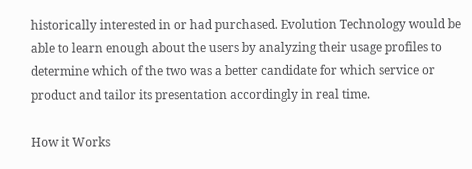historically interested in or had purchased. Evolution Technology would be able to learn enough about the users by analyzing their usage profiles to determine which of the two was a better candidate for which service or product and tailor its presentation accordingly in real time.

How it Works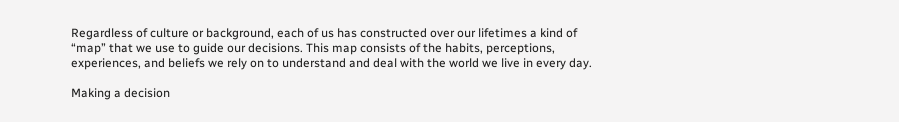Regardless of culture or background, each of us has constructed over our lifetimes a kind of “map” that we use to guide our decisions. This map consists of the habits, perceptions, experiences, and beliefs we rely on to understand and deal with the world we live in every day.

Making a decision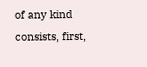of any kind consists, first,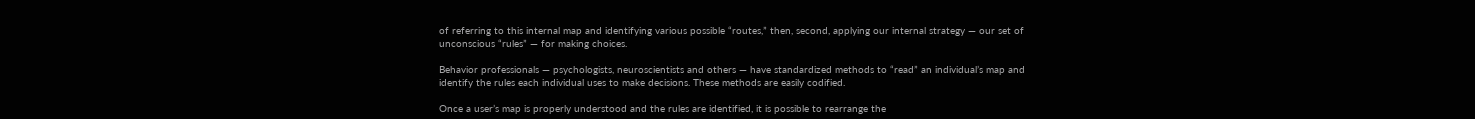of referring to this internal map and identifying various possible “routes,” then, second, applying our internal strategy — our set of unconscious “rules” — for making choices.

Behavior professionals — psychologists, neuroscientists and others — have standardized methods to “read” an individual’s map and identify the rules each individual uses to make decisions. These methods are easily codified.

Once a user’s map is properly understood and the rules are identified, it is possible to rearrange the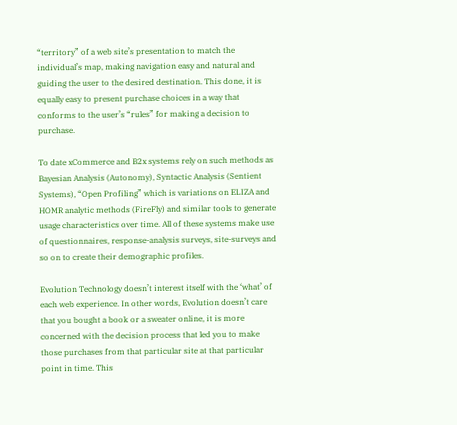“territory” of a web site’s presentation to match the individual’s map, making navigation easy and natural and guiding the user to the desired destination. This done, it is equally easy to present purchase choices in a way that conforms to the user’s “rules” for making a decision to purchase.

To date xCommerce and B2x systems rely on such methods as Bayesian Analysis (Autonomy), Syntactic Analysis (Sentient Systems), “Open Profiling” which is variations on ELIZA and HOMR analytic methods (FireFly) and similar tools to generate usage characteristics over time. All of these systems make use of questionnaires, response-analysis surveys, site-surveys and so on to create their demographic profiles.

Evolution Technology doesn’t interest itself with the ‘what’ of each web experience. In other words, Evolution doesn’t care that you bought a book or a sweater online, it is more concerned with the decision process that led you to make those purchases from that particular site at that particular point in time. This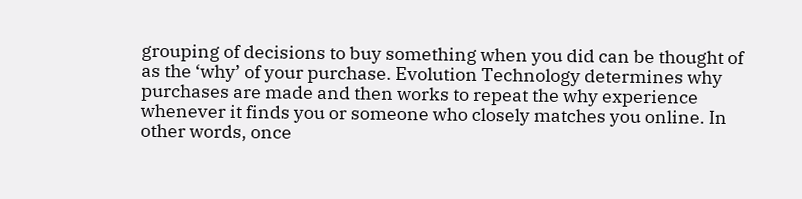grouping of decisions to buy something when you did can be thought of as the ‘why’ of your purchase. Evolution Technology determines why purchases are made and then works to repeat the why experience whenever it finds you or someone who closely matches you online. In other words, once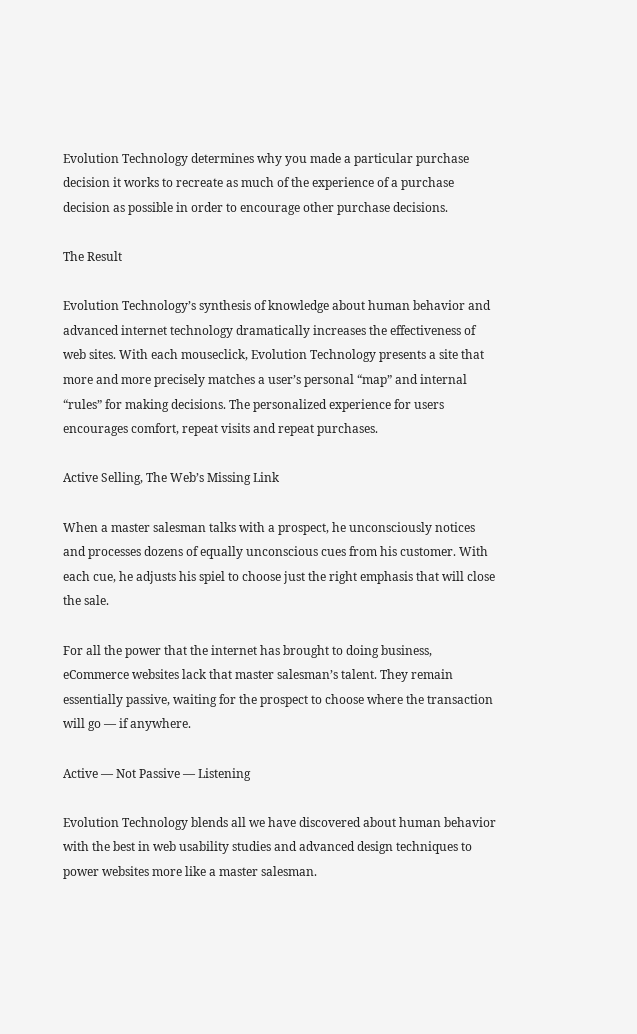Evolution Technology determines why you made a particular purchase decision it works to recreate as much of the experience of a purchase decision as possible in order to encourage other purchase decisions.

The Result

Evolution Technology’s synthesis of knowledge about human behavior and advanced internet technology dramatically increases the effectiveness of web sites. With each mouseclick, Evolution Technology presents a site that more and more precisely matches a user’s personal “map” and internal “rules” for making decisions. The personalized experience for users encourages comfort, repeat visits and repeat purchases.

Active Selling, The Web’s Missing Link

When a master salesman talks with a prospect, he unconsciously notices and processes dozens of equally unconscious cues from his customer. With each cue, he adjusts his spiel to choose just the right emphasis that will close the sale.

For all the power that the internet has brought to doing business, eCommerce websites lack that master salesman’s talent. They remain essentially passive, waiting for the prospect to choose where the transaction will go — if anywhere.

Active — Not Passive — Listening

Evolution Technology blends all we have discovered about human behavior with the best in web usability studies and advanced design techniques to power websites more like a master salesman.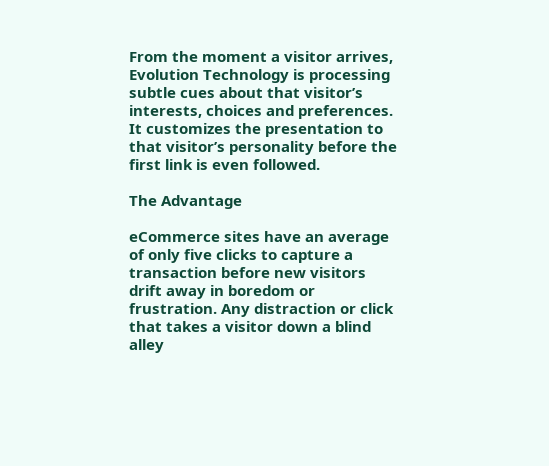From the moment a visitor arrives, Evolution Technology is processing subtle cues about that visitor’s interests, choices and preferences. It customizes the presentation to that visitor’s personality before the first link is even followed.

The Advantage

eCommerce sites have an average of only five clicks to capture a transaction before new visitors drift away in boredom or frustration. Any distraction or click that takes a visitor down a blind alley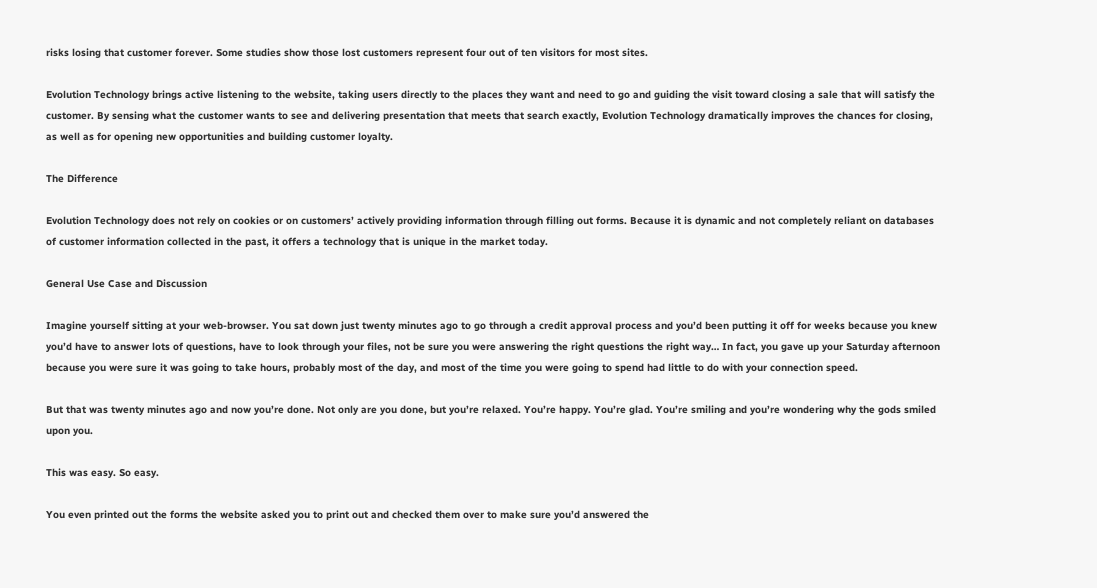risks losing that customer forever. Some studies show those lost customers represent four out of ten visitors for most sites.

Evolution Technology brings active listening to the website, taking users directly to the places they want and need to go and guiding the visit toward closing a sale that will satisfy the customer. By sensing what the customer wants to see and delivering presentation that meets that search exactly, Evolution Technology dramatically improves the chances for closing, as well as for opening new opportunities and building customer loyalty.

The Difference

Evolution Technology does not rely on cookies or on customers’ actively providing information through filling out forms. Because it is dynamic and not completely reliant on databases of customer information collected in the past, it offers a technology that is unique in the market today.

General Use Case and Discussion

Imagine yourself sitting at your web-browser. You sat down just twenty minutes ago to go through a credit approval process and you’d been putting it off for weeks because you knew you’d have to answer lots of questions, have to look through your files, not be sure you were answering the right questions the right way… In fact, you gave up your Saturday afternoon because you were sure it was going to take hours, probably most of the day, and most of the time you were going to spend had little to do with your connection speed.

But that was twenty minutes ago and now you’re done. Not only are you done, but you’re relaxed. You’re happy. You’re glad. You’re smiling and you’re wondering why the gods smiled upon you.

This was easy. So easy.

You even printed out the forms the website asked you to print out and checked them over to make sure you’d answered the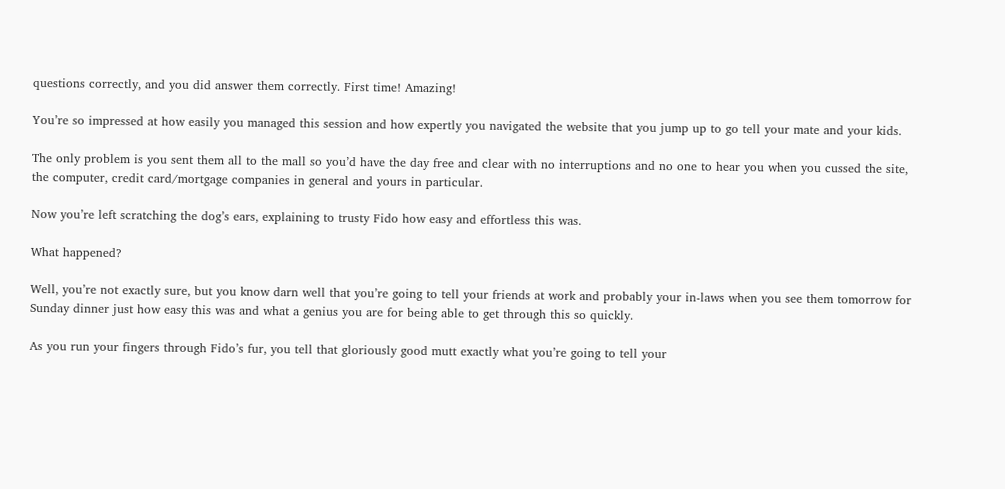questions correctly, and you did answer them correctly. First time! Amazing!

You’re so impressed at how easily you managed this session and how expertly you navigated the website that you jump up to go tell your mate and your kids.

The only problem is you sent them all to the mall so you’d have the day free and clear with no interruptions and no one to hear you when you cussed the site, the computer, credit card/mortgage companies in general and yours in particular.

Now you’re left scratching the dog’s ears, explaining to trusty Fido how easy and effortless this was.

What happened?

Well, you’re not exactly sure, but you know darn well that you’re going to tell your friends at work and probably your in-laws when you see them tomorrow for Sunday dinner just how easy this was and what a genius you are for being able to get through this so quickly.

As you run your fingers through Fido’s fur, you tell that gloriously good mutt exactly what you’re going to tell your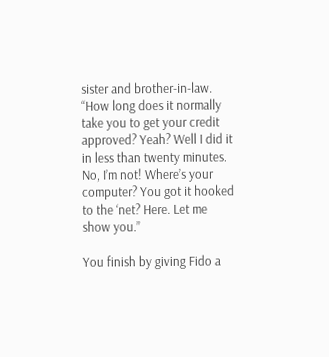sister and brother-in-law. “How long does it normally take you to get your credit approved? Yeah? Well I did it in less than twenty minutes. No, I’m not! Where’s your computer? You got it hooked to the ‘net? Here. Let me show you.”

You finish by giving Fido a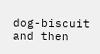dog-biscuit and then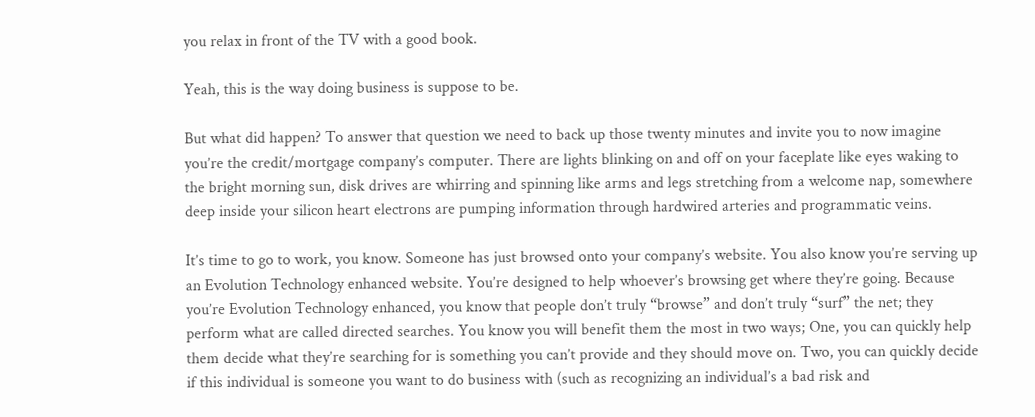you relax in front of the TV with a good book.

Yeah, this is the way doing business is suppose to be.

But what did happen? To answer that question we need to back up those twenty minutes and invite you to now imagine you’re the credit/mortgage company’s computer. There are lights blinking on and off on your faceplate like eyes waking to the bright morning sun, disk drives are whirring and spinning like arms and legs stretching from a welcome nap, somewhere deep inside your silicon heart electrons are pumping information through hardwired arteries and programmatic veins.

It’s time to go to work, you know. Someone has just browsed onto your company’s website. You also know you’re serving up an Evolution Technology enhanced website. You’re designed to help whoever’s browsing get where they’re going. Because you’re Evolution Technology enhanced, you know that people don’t truly “browse” and don’t truly “surf” the net; they perform what are called directed searches. You know you will benefit them the most in two ways; One, you can quickly help them decide what they’re searching for is something you can’t provide and they should move on. Two, you can quickly decide if this individual is someone you want to do business with (such as recognizing an individual’s a bad risk and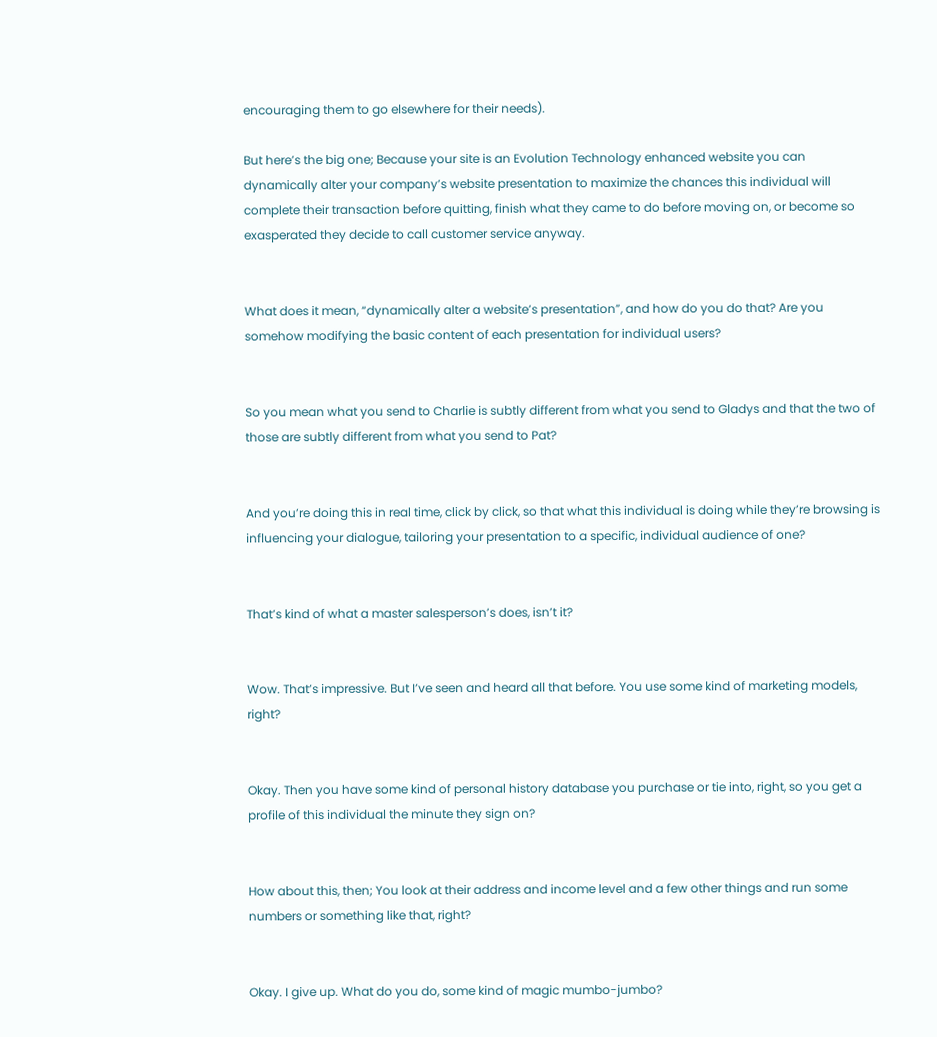encouraging them to go elsewhere for their needs).

But here’s the big one; Because your site is an Evolution Technology enhanced website you can dynamically alter your company’s website presentation to maximize the chances this individual will complete their transaction before quitting, finish what they came to do before moving on, or become so exasperated they decide to call customer service anyway.


What does it mean, “dynamically alter a website’s presentation”, and how do you do that? Are you somehow modifying the basic content of each presentation for individual users?


So you mean what you send to Charlie is subtly different from what you send to Gladys and that the two of those are subtly different from what you send to Pat?


And you’re doing this in real time, click by click, so that what this individual is doing while they’re browsing is influencing your dialogue, tailoring your presentation to a specific, individual audience of one?


That’s kind of what a master salesperson’s does, isn’t it?


Wow. That’s impressive. But I’ve seen and heard all that before. You use some kind of marketing models, right?


Okay. Then you have some kind of personal history database you purchase or tie into, right, so you get a profile of this individual the minute they sign on?


How about this, then; You look at their address and income level and a few other things and run some numbers or something like that, right?


Okay. I give up. What do you do, some kind of magic mumbo-jumbo?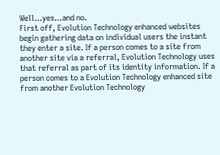Well…yes…and no.
First off, Evolution Technology enhanced websites begin gathering data on individual users the instant they enter a site. If a person comes to a site from another site via a referral, Evolution Technology uses that referral as part of its identity information. If a person comes to a Evolution Technology enhanced site from another Evolution Technology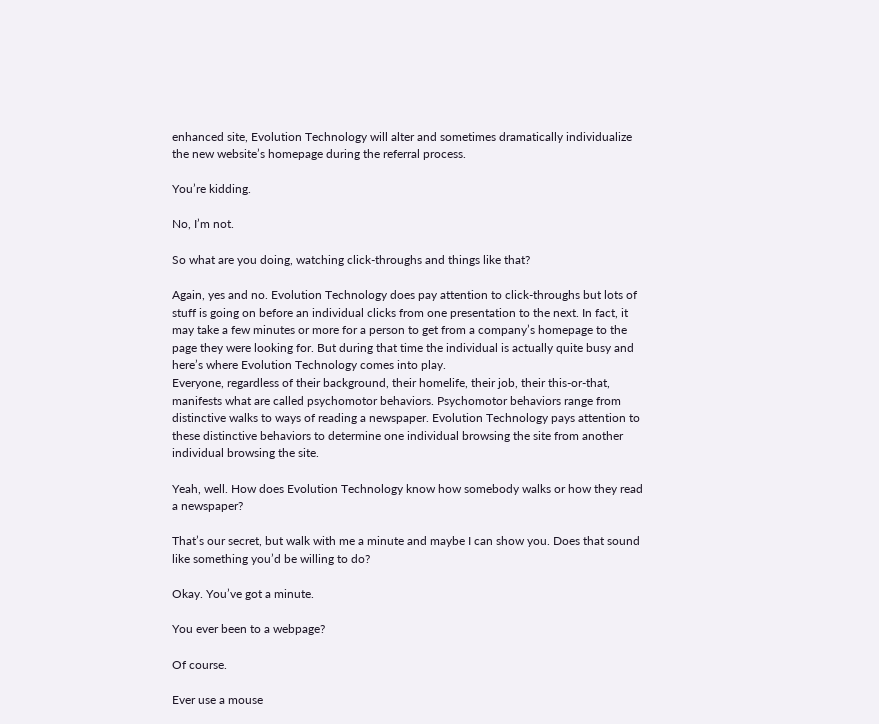enhanced site, Evolution Technology will alter and sometimes dramatically individualize the new website’s homepage during the referral process.

You’re kidding.

No, I’m not.

So what are you doing, watching click-throughs and things like that?

Again, yes and no. Evolution Technology does pay attention to click-throughs but lots of stuff is going on before an individual clicks from one presentation to the next. In fact, it may take a few minutes or more for a person to get from a company’s homepage to the page they were looking for. But during that time the individual is actually quite busy and here’s where Evolution Technology comes into play.
Everyone, regardless of their background, their homelife, their job, their this-or-that, manifests what are called psychomotor behaviors. Psychomotor behaviors range from distinctive walks to ways of reading a newspaper. Evolution Technology pays attention to these distinctive behaviors to determine one individual browsing the site from another individual browsing the site.

Yeah, well. How does Evolution Technology know how somebody walks or how they read a newspaper?

That’s our secret, but walk with me a minute and maybe I can show you. Does that sound like something you’d be willing to do?

Okay. You’ve got a minute.

You ever been to a webpage?

Of course.

Ever use a mouse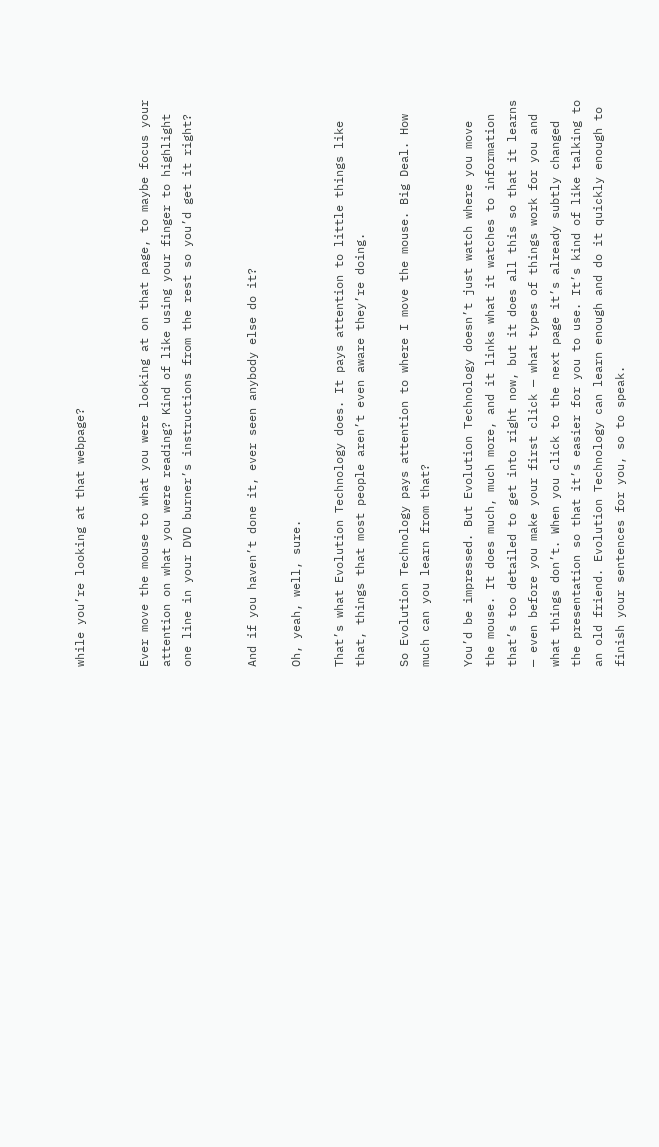while you’re looking at that webpage?


Ever move the mouse to what you were looking at on that page, to maybe focus your attention on what you were reading? Kind of like using your finger to highlight one line in your DVD burner’s instructions from the rest so you’d get it right?


And if you haven’t done it, ever seen anybody else do it?

Oh, yeah, well, sure.

That’s what Evolution Technology does. It pays attention to little things like that, things that most people aren’t even aware they’re doing.

So Evolution Technology pays attention to where I move the mouse. Big Deal. How much can you learn from that?

You’d be impressed. But Evolution Technology doesn’t just watch where you move the mouse. It does much, much more, and it links what it watches to information that’s too detailed to get into right now, but it does all this so that it learns — even before you make your first click — what types of things work for you and what things don’t. When you click to the next page it’s already subtly changed the presentation so that it’s easier for you to use. It’s kind of like talking to an old friend. Evolution Technology can learn enough and do it quickly enough to finish your sentences for you, so to speak.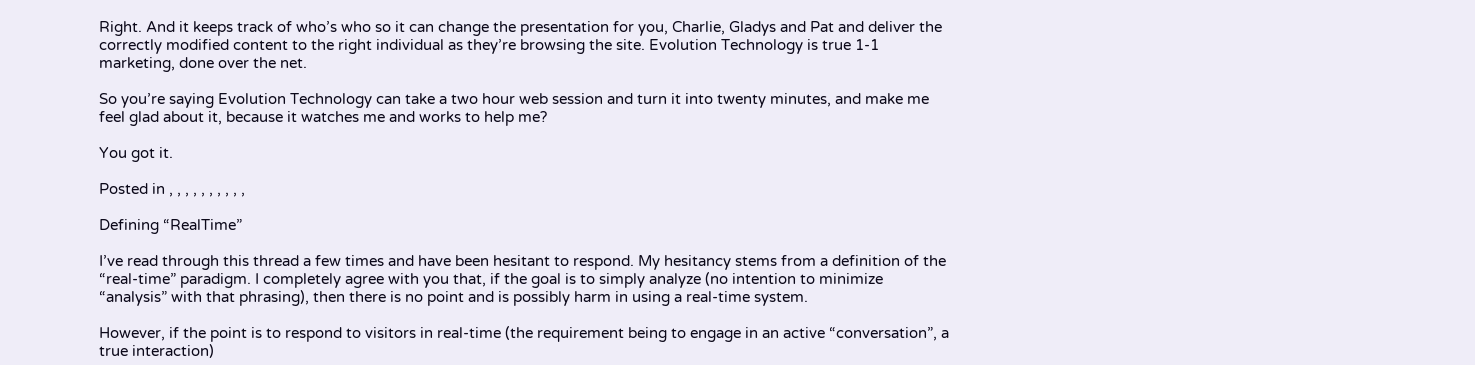Right. And it keeps track of who’s who so it can change the presentation for you, Charlie, Gladys and Pat and deliver the correctly modified content to the right individual as they’re browsing the site. Evolution Technology is true 1-1 marketing, done over the net.

So you’re saying Evolution Technology can take a two hour web session and turn it into twenty minutes, and make me feel glad about it, because it watches me and works to help me?

You got it.

Posted in , , , , , , , , , ,

Defining “RealTime”

I’ve read through this thread a few times and have been hesitant to respond. My hesitancy stems from a definition of the “real-time” paradigm. I completely agree with you that, if the goal is to simply analyze (no intention to minimize “analysis” with that phrasing), then there is no point and is possibly harm in using a real-time system.

However, if the point is to respond to visitors in real-time (the requirement being to engage in an active “conversation”, a true interaction)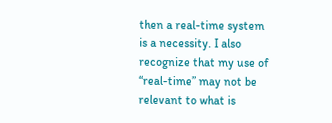then a real-time system is a necessity. I also recognize that my use of “real-time” may not be relevant to what is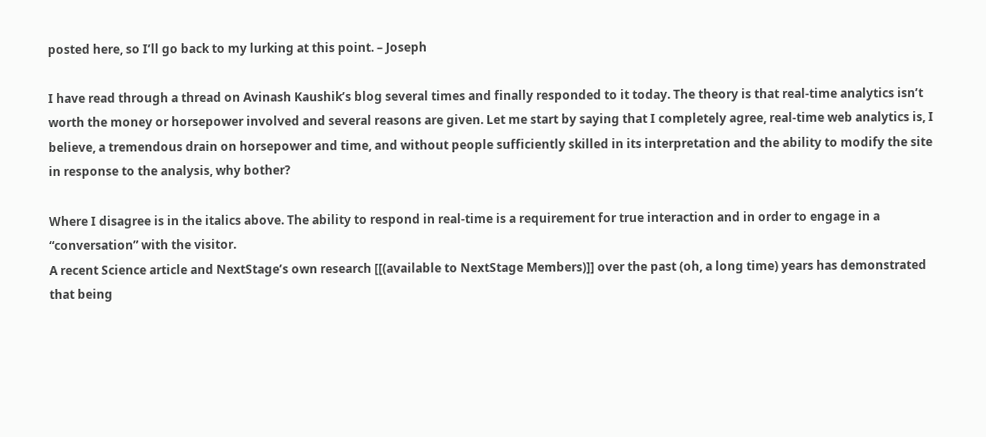posted here, so I’ll go back to my lurking at this point. – Joseph

I have read through a thread on Avinash Kaushik’s blog several times and finally responded to it today. The theory is that real-time analytics isn’t worth the money or horsepower involved and several reasons are given. Let me start by saying that I completely agree, real-time web analytics is, I believe, a tremendous drain on horsepower and time, and without people sufficiently skilled in its interpretation and the ability to modify the site in response to the analysis, why bother?

Where I disagree is in the italics above. The ability to respond in real-time is a requirement for true interaction and in order to engage in a “conversation” with the visitor.
A recent Science article and NextStage’s own research [[(available to NextStage Members)]] over the past (oh, a long time) years has demonstrated that being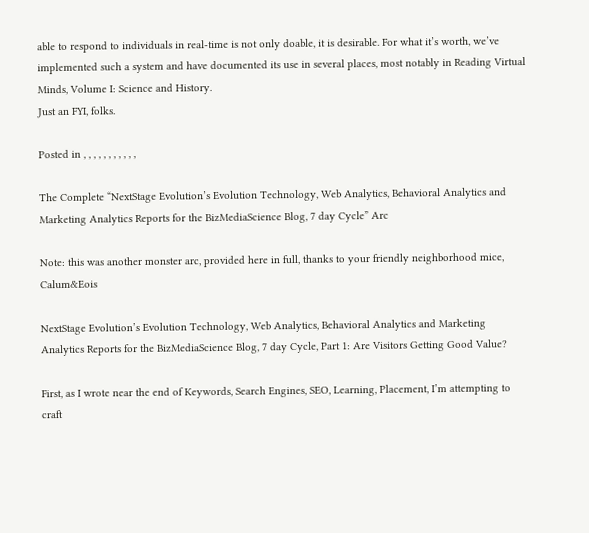able to respond to individuals in real-time is not only doable, it is desirable. For what it’s worth, we’ve implemented such a system and have documented its use in several places, most notably in Reading Virtual Minds, Volume I: Science and History.
Just an FYI, folks.

Posted in , , , , , , , , , , ,

The Complete “NextStage Evolution’s Evolution Technology, Web Analytics, Behavioral Analytics and Marketing Analytics Reports for the BizMediaScience Blog, 7 day Cycle” Arc

Note: this was another monster arc, provided here in full, thanks to your friendly neighborhood mice, Calum&Eois

NextStage Evolution’s Evolution Technology, Web Analytics, Behavioral Analytics and Marketing Analytics Reports for the BizMediaScience Blog, 7 day Cycle, Part 1: Are Visitors Getting Good Value?

First, as I wrote near the end of Keywords, Search Engines, SEO, Learning, Placement, I’m attempting to craft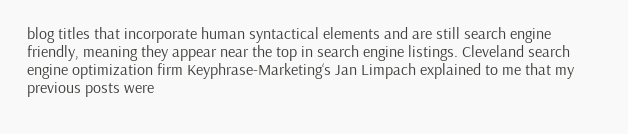blog titles that incorporate human syntactical elements and are still search engine friendly, meaning they appear near the top in search engine listings. Cleveland search engine optimization firm Keyphrase-Marketing‘s Jan Limpach explained to me that my previous posts were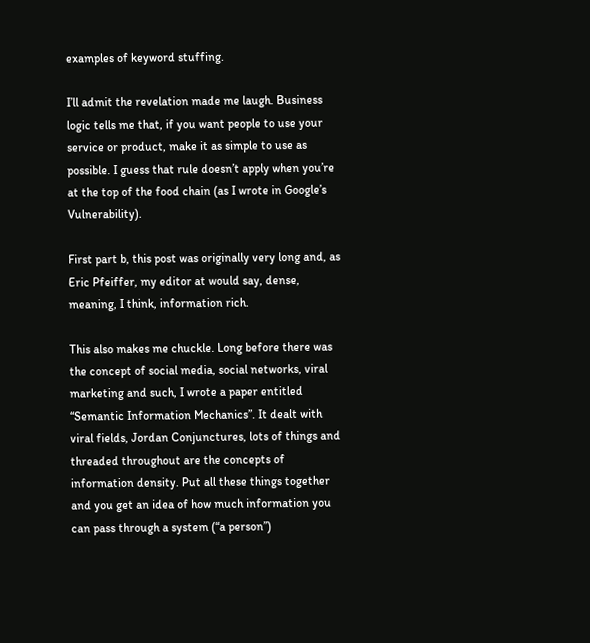examples of keyword stuffing.

I’ll admit the revelation made me laugh. Business logic tells me that, if you want people to use your service or product, make it as simple to use as possible. I guess that rule doesn’t apply when you’re at the top of the food chain (as I wrote in Google’s Vulnerability).

First part b, this post was originally very long and, as Eric Pfeiffer, my editor at would say, dense, meaning, I think, information rich.

This also makes me chuckle. Long before there was the concept of social media, social networks, viral marketing and such, I wrote a paper entitled “Semantic Information Mechanics”. It dealt with viral fields, Jordan Conjunctures, lots of things and threaded throughout are the concepts of information density. Put all these things together and you get an idea of how much information you can pass through a system (“a person”)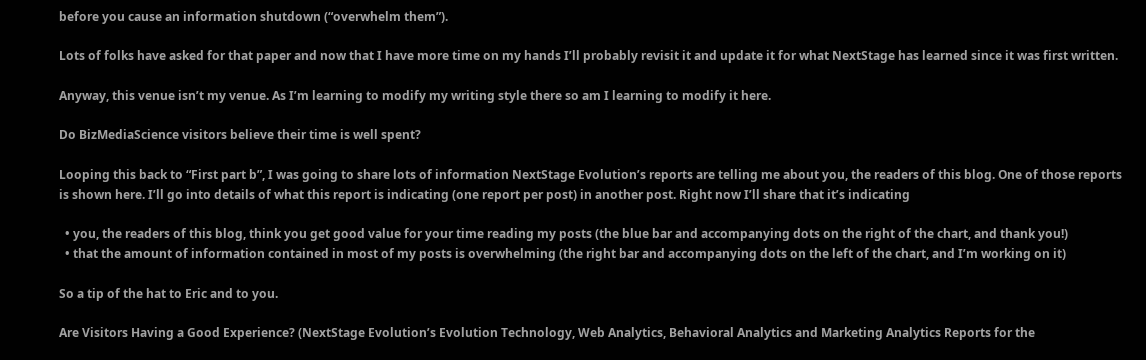before you cause an information shutdown (“overwhelm them”).

Lots of folks have asked for that paper and now that I have more time on my hands I’ll probably revisit it and update it for what NextStage has learned since it was first written.

Anyway, this venue isn’t my venue. As I’m learning to modify my writing style there so am I learning to modify it here.

Do BizMediaScience visitors believe their time is well spent?

Looping this back to “First part b”, I was going to share lots of information NextStage Evolution’s reports are telling me about you, the readers of this blog. One of those reports is shown here. I’ll go into details of what this report is indicating (one report per post) in another post. Right now I’ll share that it’s indicating

  • you, the readers of this blog, think you get good value for your time reading my posts (the blue bar and accompanying dots on the right of the chart, and thank you!)
  • that the amount of information contained in most of my posts is overwhelming (the right bar and accompanying dots on the left of the chart, and I’m working on it)

So a tip of the hat to Eric and to you.

Are Visitors Having a Good Experience? (NextStage Evolution’s Evolution Technology, Web Analytics, Behavioral Analytics and Marketing Analytics Reports for the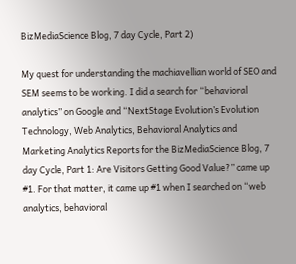BizMediaScience Blog, 7 day Cycle, Part 2)

My quest for understanding the machiavellian world of SEO and SEM seems to be working. I did a search for “behavioral analytics” on Google and “NextStage Evolution’s Evolution Technology, Web Analytics, Behavioral Analytics and Marketing Analytics Reports for the BizMediaScience Blog, 7 day Cycle, Part 1: Are Visitors Getting Good Value?” came up #1. For that matter, it came up #1 when I searched on “web analytics, behavioral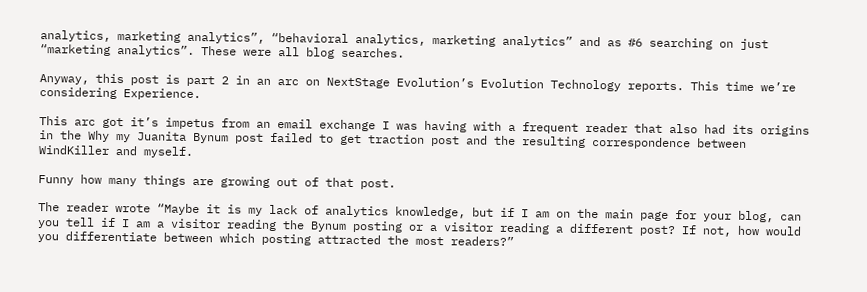analytics, marketing analytics”, “behavioral analytics, marketing analytics” and as #6 searching on just “marketing analytics”. These were all blog searches.

Anyway, this post is part 2 in an arc on NextStage Evolution’s Evolution Technology reports. This time we’re considering Experience.

This arc got it’s impetus from an email exchange I was having with a frequent reader that also had its origins in the Why my Juanita Bynum post failed to get traction post and the resulting correspondence between WindKiller and myself.

Funny how many things are growing out of that post.

The reader wrote “Maybe it is my lack of analytics knowledge, but if I am on the main page for your blog, can you tell if I am a visitor reading the Bynum posting or a visitor reading a different post? If not, how would you differentiate between which posting attracted the most readers?”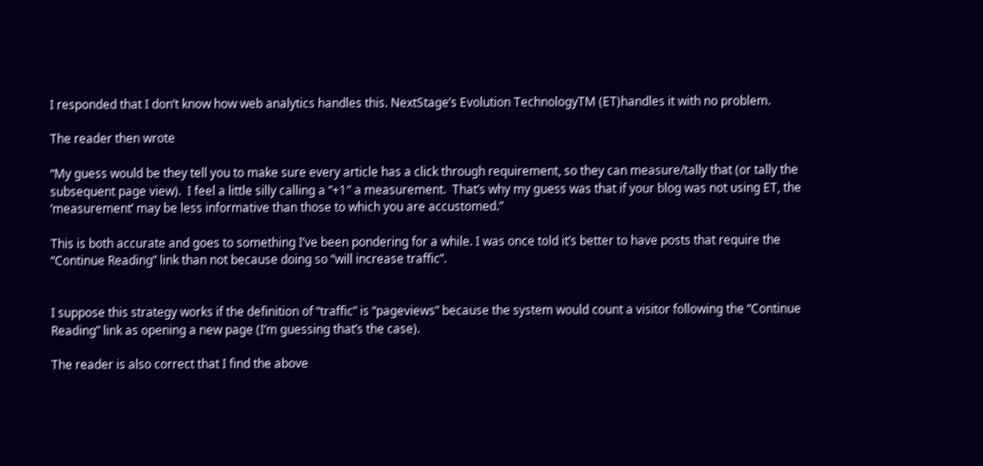I responded that I don’t know how web analytics handles this. NextStage’s Evolution TechnologyTM (ET)handles it with no problem.

The reader then wrote

“My guess would be they tell you to make sure every article has a click through requirement, so they can measure/tally that (or tally the subsequent page view).  I feel a little silly calling a “+1″ a measurement.  That’s why my guess was that if your blog was not using ET, the ‘measurement’ may be less informative than those to which you are accustomed.”

This is both accurate and goes to something I’ve been pondering for a while. I was once told it’s better to have posts that require the “Continue Reading” link than not because doing so “will increase traffic”.


I suppose this strategy works if the definition of “traffic” is “pageviews” because the system would count a visitor following the “Continue Reading” link as opening a new page (I’m guessing that’s the case).

The reader is also correct that I find the above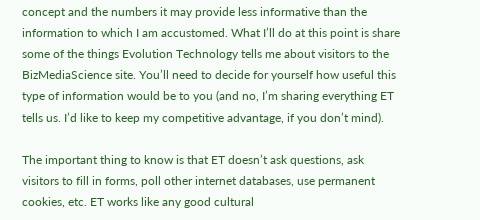concept and the numbers it may provide less informative than the information to which I am accustomed. What I’ll do at this point is share some of the things Evolution Technology tells me about visitors to the BizMediaScience site. You’ll need to decide for yourself how useful this type of information would be to you (and no, I’m sharing everything ET tells us. I’d like to keep my competitive advantage, if you don’t mind).

The important thing to know is that ET doesn’t ask questions, ask visitors to fill in forms, poll other internet databases, use permanent cookies, etc. ET works like any good cultural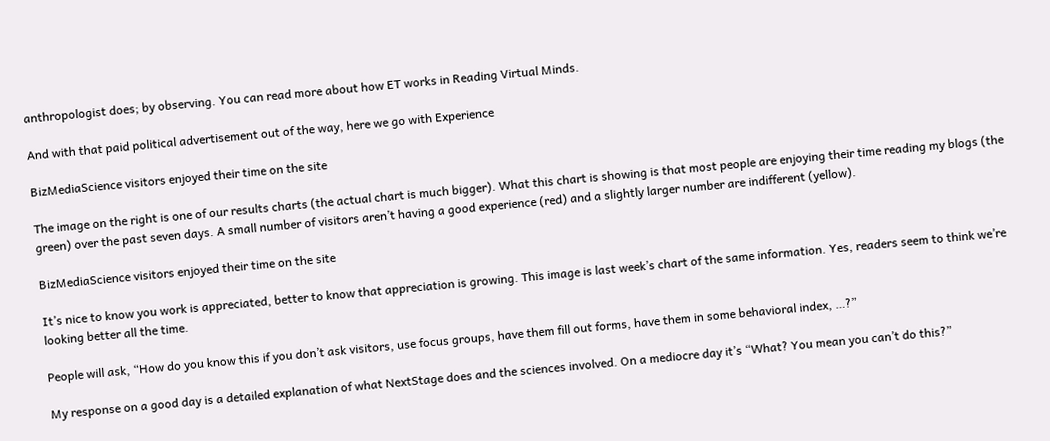anthropologist does; by observing. You can read more about how ET works in Reading Virtual Minds.

And with that paid political advertisement out of the way, here we go with Experience

BizMediaScience visitors enjoyed their time on the site

The image on the right is one of our results charts (the actual chart is much bigger). What this chart is showing is that most people are enjoying their time reading my blogs (the green) over the past seven days. A small number of visitors aren’t having a good experience (red) and a slightly larger number are indifferent (yellow).

BizMediaScience visitors enjoyed their time on the site

It’s nice to know you work is appreciated, better to know that appreciation is growing. This image is last week’s chart of the same information. Yes, readers seem to think we’re looking better all the time.

People will ask, “How do you know this if you don’t ask visitors, use focus groups, have them fill out forms, have them in some behavioral index, …?”

My response on a good day is a detailed explanation of what NextStage does and the sciences involved. On a mediocre day it’s “What? You mean you can’t do this?”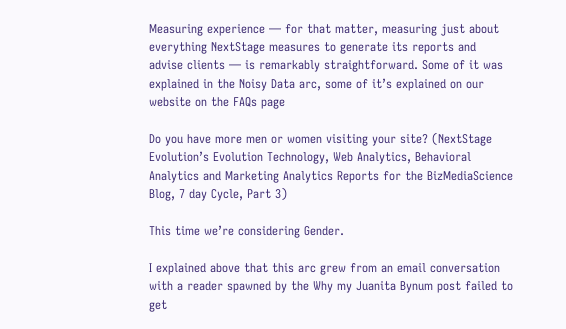Measuring experience — for that matter, measuring just about everything NextStage measures to generate its reports and advise clients — is remarkably straightforward. Some of it was explained in the Noisy Data arc, some of it’s explained on our website on the FAQs page

Do you have more men or women visiting your site? (NextStage Evolution’s Evolution Technology, Web Analytics, Behavioral Analytics and Marketing Analytics Reports for the BizMediaScience Blog, 7 day Cycle, Part 3)

This time we’re considering Gender.

I explained above that this arc grew from an email conversation with a reader spawned by the Why my Juanita Bynum post failed to get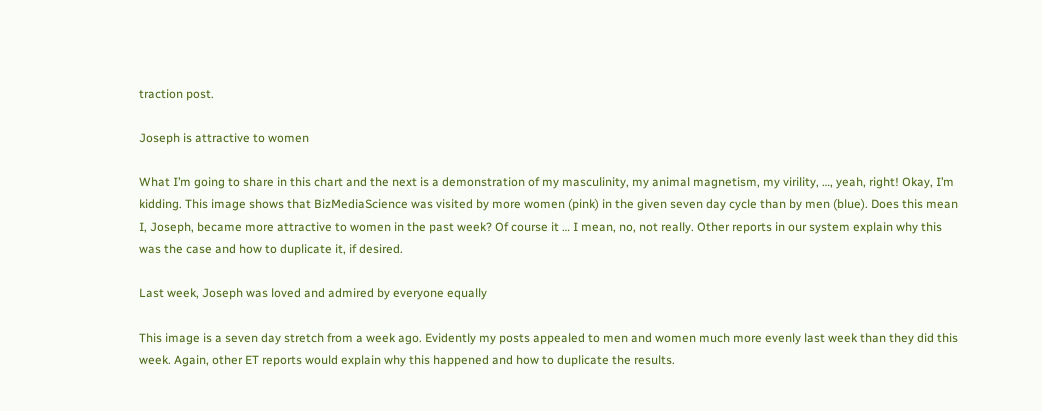traction post.

Joseph is attractive to women

What I’m going to share in this chart and the next is a demonstration of my masculinity, my animal magnetism, my virility, …, yeah, right! Okay, I’m kidding. This image shows that BizMediaScience was visited by more women (pink) in the given seven day cycle than by men (blue). Does this mean I, Joseph, became more attractive to women in the past week? Of course it … I mean, no, not really. Other reports in our system explain why this was the case and how to duplicate it, if desired.

Last week, Joseph was loved and admired by everyone equally

This image is a seven day stretch from a week ago. Evidently my posts appealed to men and women much more evenly last week than they did this week. Again, other ET reports would explain why this happened and how to duplicate the results.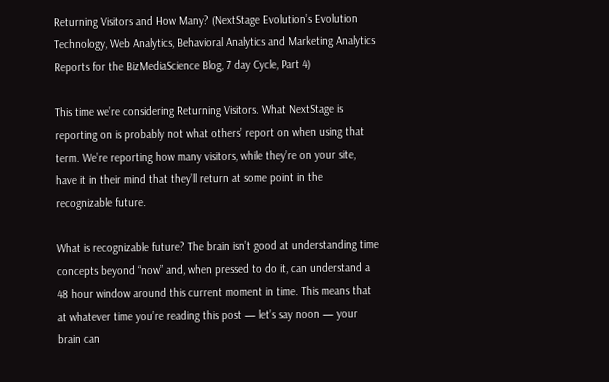Returning Visitors and How Many? (NextStage Evolution’s Evolution Technology, Web Analytics, Behavioral Analytics and Marketing Analytics Reports for the BizMediaScience Blog, 7 day Cycle, Part 4)

This time we’re considering Returning Visitors. What NextStage is reporting on is probably not what others’ report on when using that term. We’re reporting how many visitors, while they’re on your site, have it in their mind that they’ll return at some point in the recognizable future.

What is recognizable future? The brain isn’t good at understanding time concepts beyond “now” and, when pressed to do it, can understand a 48 hour window around this current moment in time. This means that at whatever time you’re reading this post — let’s say noon — your brain can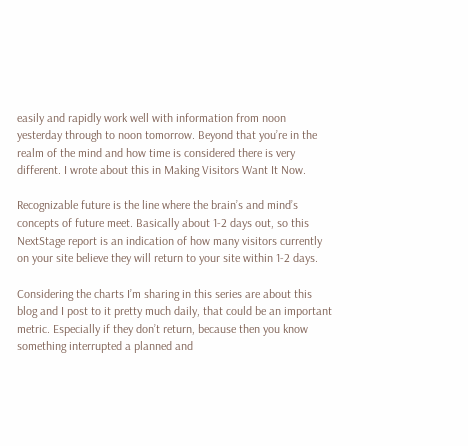easily and rapidly work well with information from noon yesterday through to noon tomorrow. Beyond that you’re in the realm of the mind and how time is considered there is very different. I wrote about this in Making Visitors Want It Now.

Recognizable future is the line where the brain’s and mind’s concepts of future meet. Basically about 1-2 days out, so this NextStage report is an indication of how many visitors currently on your site believe they will return to your site within 1-2 days.

Considering the charts I’m sharing in this series are about this blog and I post to it pretty much daily, that could be an important metric. Especially if they don’t return, because then you know something interrupted a planned and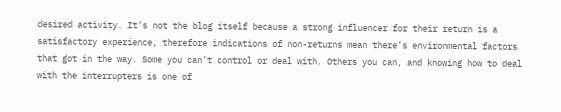desired activity. It’s not the blog itself because a strong influencer for their return is a satisfactory experience, therefore indications of non-returns mean there’s environmental factors that got in the way. Some you can’t control or deal with. Others you can, and knowing how to deal with the interrupters is one of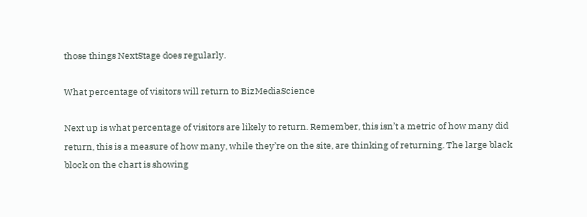those things NextStage does regularly.

What percentage of visitors will return to BizMediaScience

Next up is what percentage of visitors are likely to return. Remember, this isn’t a metric of how many did return, this is a measure of how many, while they’re on the site, are thinking of returning. The large black block on the chart is showing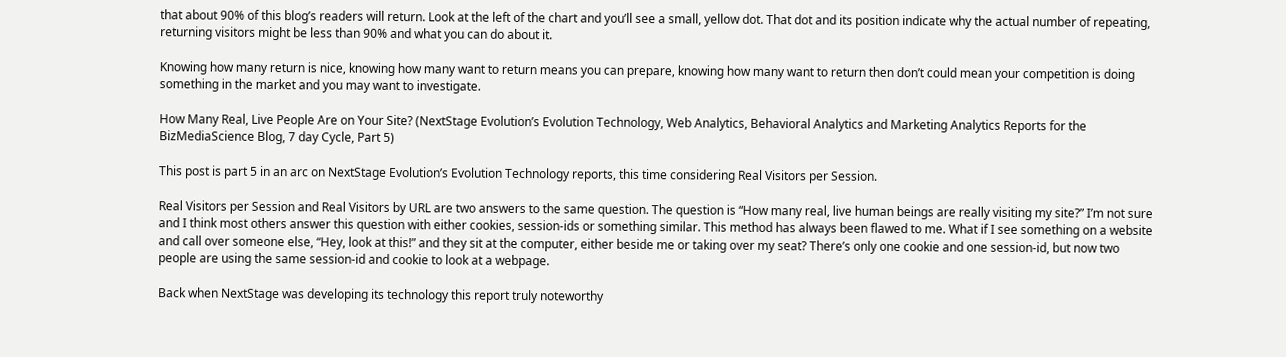that about 90% of this blog’s readers will return. Look at the left of the chart and you’ll see a small, yellow dot. That dot and its position indicate why the actual number of repeating, returning visitors might be less than 90% and what you can do about it.

Knowing how many return is nice, knowing how many want to return means you can prepare, knowing how many want to return then don’t could mean your competition is doing something in the market and you may want to investigate.

How Many Real, Live People Are on Your Site? (NextStage Evolution’s Evolution Technology, Web Analytics, Behavioral Analytics and Marketing Analytics Reports for the BizMediaScience Blog, 7 day Cycle, Part 5)

This post is part 5 in an arc on NextStage Evolution’s Evolution Technology reports, this time considering Real Visitors per Session.

Real Visitors per Session and Real Visitors by URL are two answers to the same question. The question is “How many real, live human beings are really visiting my site?” I’m not sure and I think most others answer this question with either cookies, session-ids or something similar. This method has always been flawed to me. What if I see something on a website and call over someone else, “Hey, look at this!” and they sit at the computer, either beside me or taking over my seat? There’s only one cookie and one session-id, but now two people are using the same session-id and cookie to look at a webpage.

Back when NextStage was developing its technology this report truly noteworthy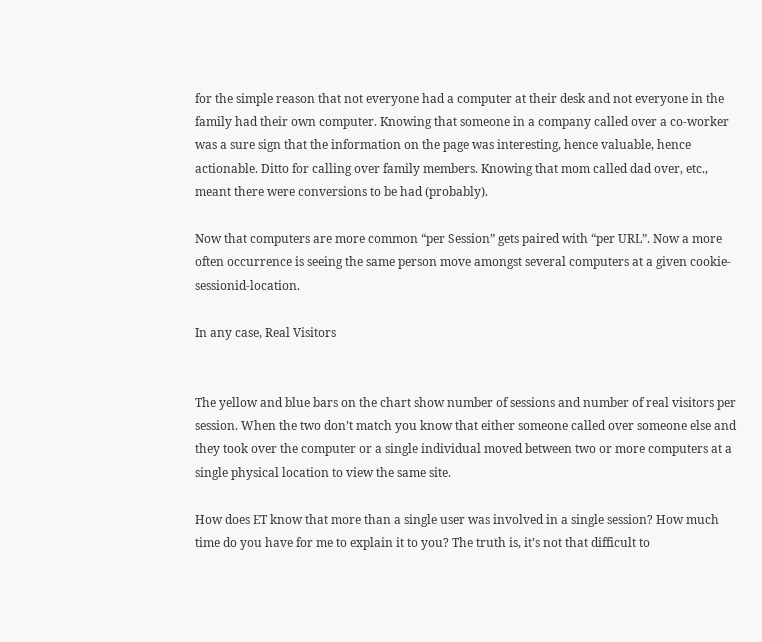for the simple reason that not everyone had a computer at their desk and not everyone in the family had their own computer. Knowing that someone in a company called over a co-worker was a sure sign that the information on the page was interesting, hence valuable, hence actionable. Ditto for calling over family members. Knowing that mom called dad over, etc., meant there were conversions to be had (probably).

Now that computers are more common “per Session” gets paired with “per URL”. Now a more often occurrence is seeing the same person move amongst several computers at a given cookie-sessionid-location.

In any case, Real Visitors


The yellow and blue bars on the chart show number of sessions and number of real visitors per session. When the two don’t match you know that either someone called over someone else and they took over the computer or a single individual moved between two or more computers at a single physical location to view the same site.

How does ET know that more than a single user was involved in a single session? How much time do you have for me to explain it to you? The truth is, it’s not that difficult to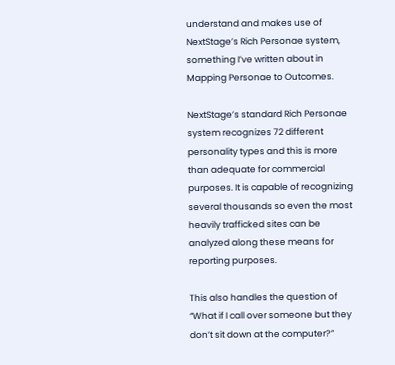understand and makes use of NextStage’s Rich Personae system, something I’ve written about in Mapping Personae to Outcomes.

NextStage’s standard Rich Personae system recognizes 72 different personality types and this is more than adequate for commercial purposes. It is capable of recognizing several thousands so even the most heavily trafficked sites can be analyzed along these means for reporting purposes.

This also handles the question of “What if I call over someone but they don’t sit down at the computer?”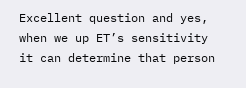Excellent question and yes, when we up ET’s sensitivity it can determine that person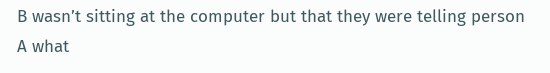B wasn’t sitting at the computer but that they were telling person A what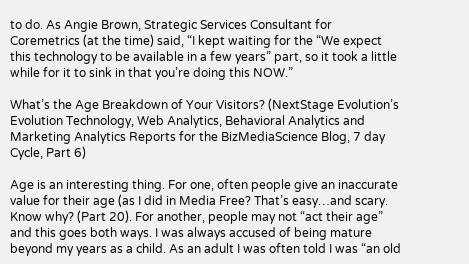to do. As Angie Brown, Strategic Services Consultant for Coremetrics (at the time) said, “I kept waiting for the “We expect this technology to be available in a few years” part, so it took a little while for it to sink in that you’re doing this NOW.”

What’s the Age Breakdown of Your Visitors? (NextStage Evolution’s Evolution Technology, Web Analytics, Behavioral Analytics and Marketing Analytics Reports for the BizMediaScience Blog, 7 day Cycle, Part 6)

Age is an interesting thing. For one, often people give an inaccurate value for their age (as I did in Media Free? That’s easy…and scary. Know why? (Part 20). For another, people may not “act their age” and this goes both ways. I was always accused of being mature beyond my years as a child. As an adult I was often told I was “an old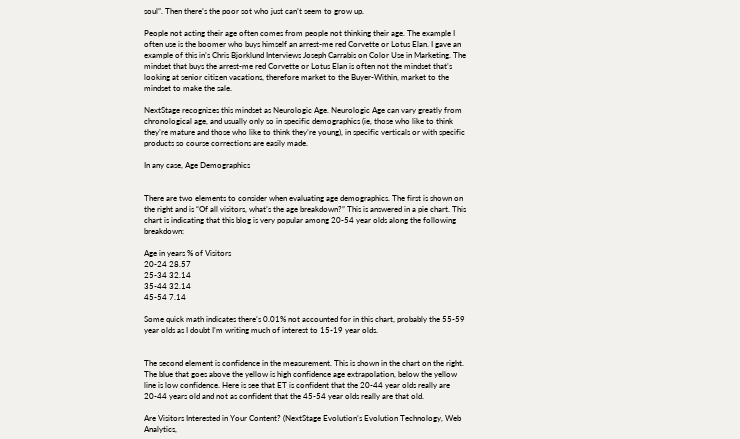soul”. Then there’s the poor sot who just can’t seem to grow up.

People not acting their age often comes from people not thinking their age. The example I often use is the boomer who buys himself an arrest-me red Corvette or Lotus Elan. I gave an example of this in’s Chris Bjorklund Interviews Joseph Carrabis on Color Use in Marketing. The mindset that buys the arrest-me red Corvette or Lotus Elan is often not the mindset that’s looking at senior citizen vacations, therefore market to the Buyer-Within, market to the mindset to make the sale.

NextStage recognizes this mindset as Neurologic Age. Neurologic Age can vary greatly from chronological age, and usually only so in specific demographics (ie, those who like to think they’re mature and those who like to think they’re young), in specific verticals or with specific products so course corrections are easily made.

In any case, Age Demographics


There are two elements to consider when evaluating age demographics. The first is shown on the right and is “Of all visitors, what’s the age breakdown?” This is answered in a pie chart. This chart is indicating that this blog is very popular among 20-54 year olds along the following breakdown:

Age in years % of Visitors
20-24 28.57
25-34 32.14
35-44 32.14
45-54 7.14

Some quick math indicates there’s 0.01% not accounted for in this chart, probably the 55-59 year olds as I doubt I’m writing much of interest to 15-19 year olds.


The second element is confidence in the measurement. This is shown in the chart on the right. The blue that goes above the yellow is high confidence age extrapolation, below the yellow line is low confidence. Here is see that ET is confident that the 20-44 year olds really are 20-44 years old and not as confident that the 45-54 year olds really are that old.

Are Visitors Interested in Your Content? (NextStage Evolution’s Evolution Technology, Web Analytics,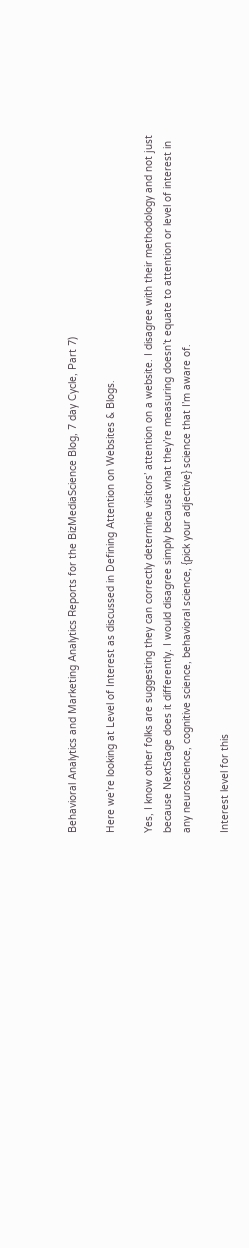Behavioral Analytics and Marketing Analytics Reports for the BizMediaScience Blog, 7 day Cycle, Part 7)

Here we’re looking at Level of Interest as discussed in Defining Attention on Websites & Blogs.

Yes, I know other folks are suggesting they can correctly determine visitors’ attention on a website. I disagree with their methodology and not just because NextStage does it differently. I would disagree simply because what they’re measuring doesn’t equate to attention or level of interest in any neuroscience, cognitive science, behavioral science, {pick your adjective} science that I’m aware of.

Interest level for this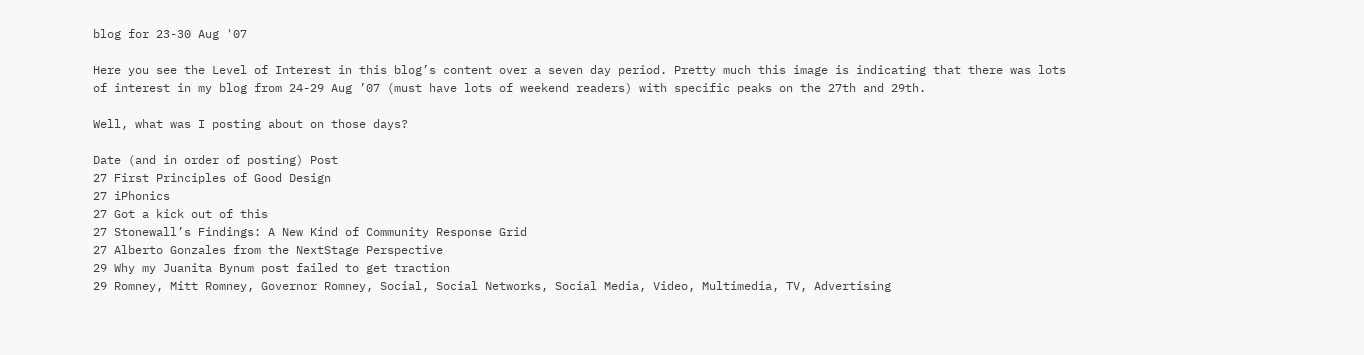blog for 23-30 Aug '07

Here you see the Level of Interest in this blog’s content over a seven day period. Pretty much this image is indicating that there was lots of interest in my blog from 24-29 Aug ’07 (must have lots of weekend readers) with specific peaks on the 27th and 29th.

Well, what was I posting about on those days?

Date (and in order of posting) Post
27 First Principles of Good Design
27 iPhonics
27 Got a kick out of this
27 Stonewall’s Findings: A New Kind of Community Response Grid
27 Alberto Gonzales from the NextStage Perspective
29 Why my Juanita Bynum post failed to get traction
29 Romney, Mitt Romney, Governor Romney, Social, Social Networks, Social Media, Video, Multimedia, TV, Advertising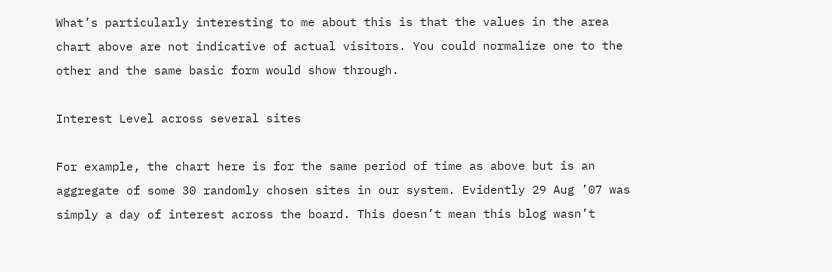What’s particularly interesting to me about this is that the values in the area chart above are not indicative of actual visitors. You could normalize one to the other and the same basic form would show through.

Interest Level across several sites

For example, the chart here is for the same period of time as above but is an aggregate of some 30 randomly chosen sites in our system. Evidently 29 Aug ’07 was simply a day of interest across the board. This doesn’t mean this blog wasn’t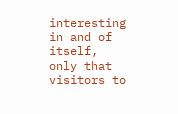interesting in and of itself, only that visitors to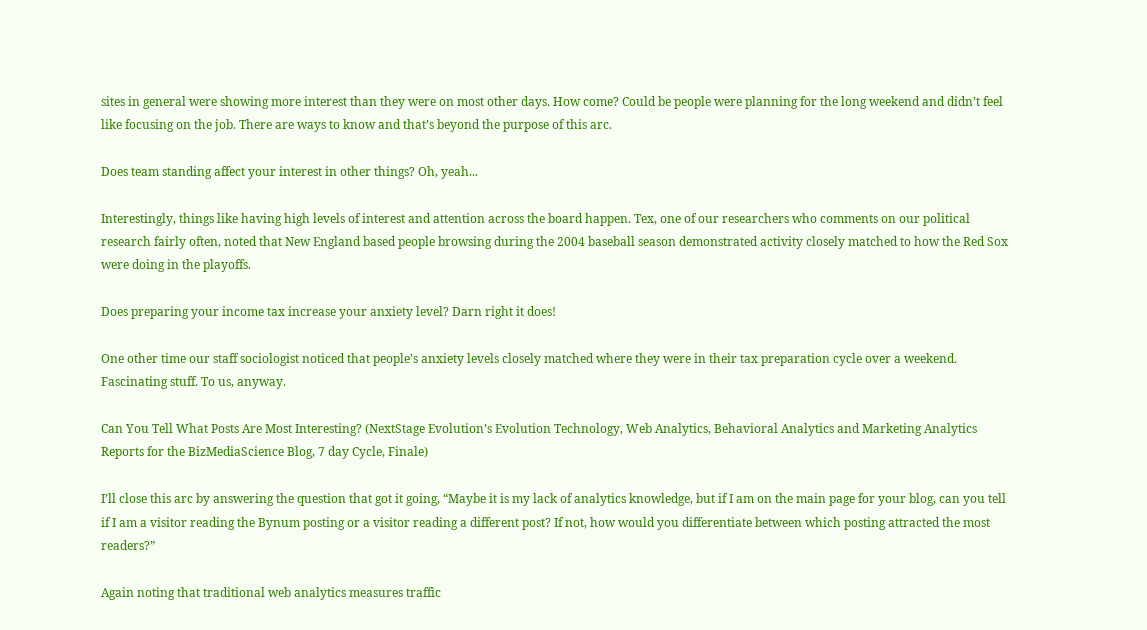sites in general were showing more interest than they were on most other days. How come? Could be people were planning for the long weekend and didn’t feel like focusing on the job. There are ways to know and that’s beyond the purpose of this arc.

Does team standing affect your interest in other things? Oh, yeah...

Interestingly, things like having high levels of interest and attention across the board happen. Tex, one of our researchers who comments on our political research fairly often, noted that New England based people browsing during the 2004 baseball season demonstrated activity closely matched to how the Red Sox were doing in the playoffs.

Does preparing your income tax increase your anxiety level? Darn right it does!

One other time our staff sociologist noticed that people’s anxiety levels closely matched where they were in their tax preparation cycle over a weekend. Fascinating stuff. To us, anyway.

Can You Tell What Posts Are Most Interesting? (NextStage Evolution’s Evolution Technology, Web Analytics, Behavioral Analytics and Marketing Analytics Reports for the BizMediaScience Blog, 7 day Cycle, Finale)

I’ll close this arc by answering the question that got it going, “Maybe it is my lack of analytics knowledge, but if I am on the main page for your blog, can you tell if I am a visitor reading the Bynum posting or a visitor reading a different post? If not, how would you differentiate between which posting attracted the most readers?”

Again noting that traditional web analytics measures traffic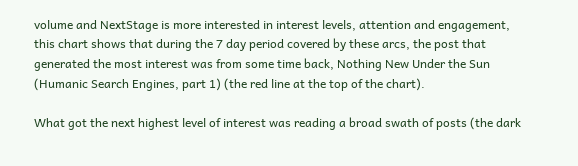volume and NextStage is more interested in interest levels, attention and engagement, this chart shows that during the 7 day period covered by these arcs, the post that generated the most interest was from some time back, Nothing New Under the Sun (Humanic Search Engines, part 1) (the red line at the top of the chart).

What got the next highest level of interest was reading a broad swath of posts (the dark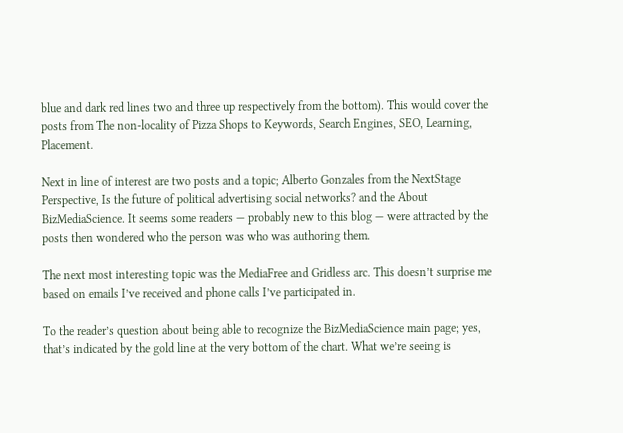blue and dark red lines two and three up respectively from the bottom). This would cover the posts from The non-locality of Pizza Shops to Keywords, Search Engines, SEO, Learning, Placement.

Next in line of interest are two posts and a topic; Alberto Gonzales from the NextStage Perspective, Is the future of political advertising social networks? and the About BizMediaScience. It seems some readers — probably new to this blog — were attracted by the posts then wondered who the person was who was authoring them.

The next most interesting topic was the MediaFree and Gridless arc. This doesn’t surprise me based on emails I’ve received and phone calls I’ve participated in.

To the reader’s question about being able to recognize the BizMediaScience main page; yes, that’s indicated by the gold line at the very bottom of the chart. What we’re seeing is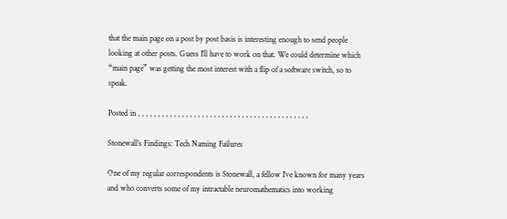that the main page on a post by post basis is interesting enough to send people looking at other posts. Guess I’ll have to work on that. We could determine which “main page” was getting the most interest with a flip of a software switch, so to speak.

Posted in , , , , , , , , , , , , , , , , , , , , , , , , , , , , , , , , , , , , , , , , , , ,

Stonewall’s Findings: Tech Naming Failures

One of my regular correspondents is Stonewall, a fellow I’ve known for many years and who converts some of my intractable neuromathematics into working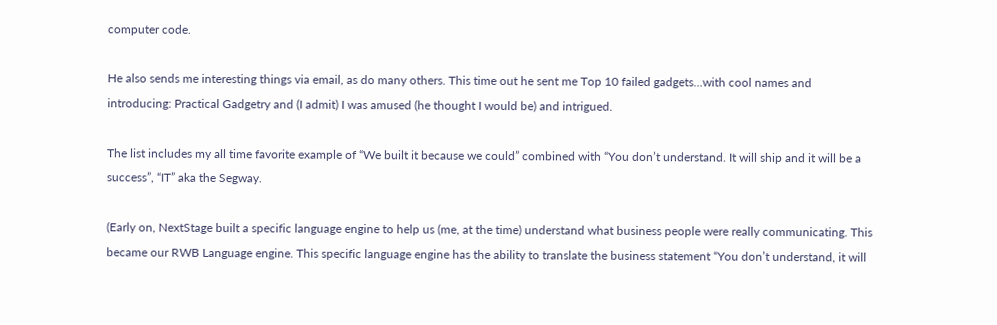computer code.

He also sends me interesting things via email, as do many others. This time out he sent me Top 10 failed gadgets…with cool names and introducing: Practical Gadgetry and (I admit) I was amused (he thought I would be) and intrigued.

The list includes my all time favorite example of “We built it because we could” combined with “You don’t understand. It will ship and it will be a success”, “IT” aka the Segway.

(Early on, NextStage built a specific language engine to help us (me, at the time) understand what business people were really communicating. This became our RWB Language engine. This specific language engine has the ability to translate the business statement “You don’t understand, it will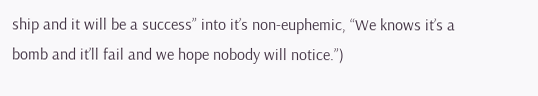ship and it will be a success” into it’s non-euphemic, “We knows it’s a bomb and it’ll fail and we hope nobody will notice.”)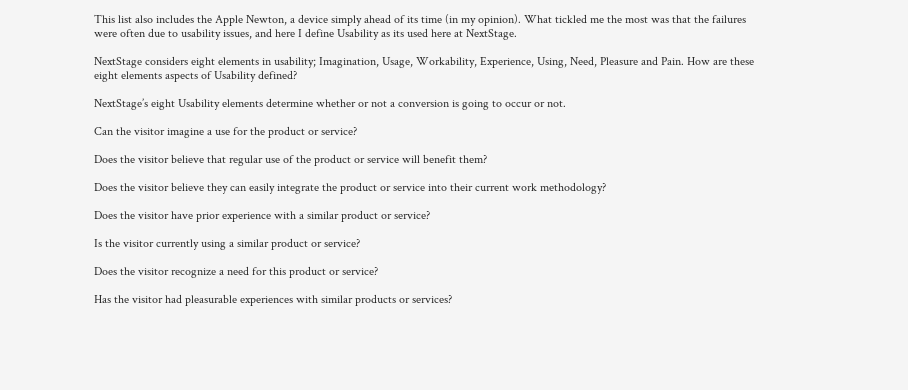This list also includes the Apple Newton, a device simply ahead of its time (in my opinion). What tickled me the most was that the failures were often due to usability issues, and here I define Usability as its used here at NextStage.

NextStage considers eight elements in usability; Imagination, Usage, Workability, Experience, Using, Need, Pleasure and Pain. How are these eight elements aspects of Usability defined?

NextStage’s eight Usability elements determine whether or not a conversion is going to occur or not.

Can the visitor imagine a use for the product or service?

Does the visitor believe that regular use of the product or service will benefit them?

Does the visitor believe they can easily integrate the product or service into their current work methodology?

Does the visitor have prior experience with a similar product or service?

Is the visitor currently using a similar product or service?

Does the visitor recognize a need for this product or service?

Has the visitor had pleasurable experiences with similar products or services?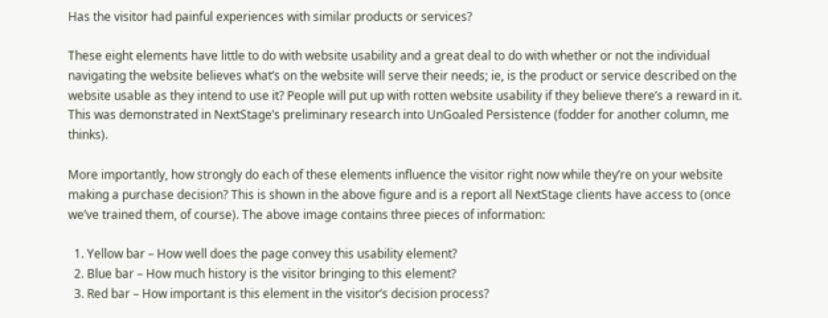Has the visitor had painful experiences with similar products or services?

These eight elements have little to do with website usability and a great deal to do with whether or not the individual navigating the website believes what’s on the website will serve their needs; ie, is the product or service described on the website usable as they intend to use it? People will put up with rotten website usability if they believe there’s a reward in it. This was demonstrated in NextStage’s preliminary research into UnGoaled Persistence (fodder for another column, me thinks).

More importantly, how strongly do each of these elements influence the visitor right now while they’re on your website making a purchase decision? This is shown in the above figure and is a report all NextStage clients have access to (once we’ve trained them, of course). The above image contains three pieces of information:

  1. Yellow bar – How well does the page convey this usability element?
  2. Blue bar – How much history is the visitor bringing to this element?
  3. Red bar – How important is this element in the visitor’s decision process?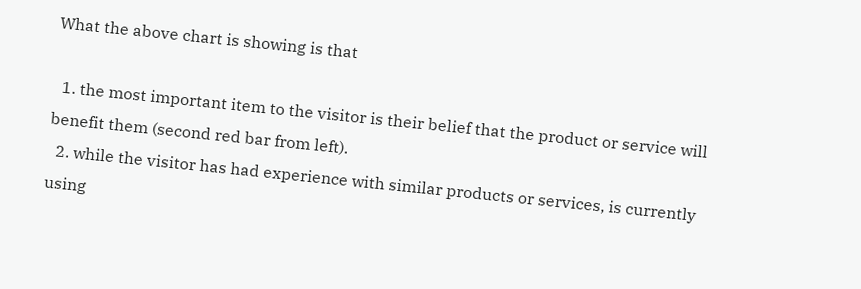What the above chart is showing is that

  1. the most important item to the visitor is their belief that the product or service will benefit them (second red bar from left).
  2. while the visitor has had experience with similar products or services, is currently using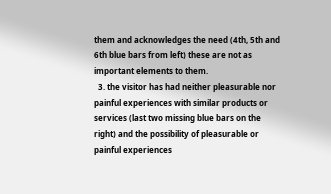them and acknowledges the need (4th, 5th and 6th blue bars from left) these are not as important elements to them.
  3. the visitor has had neither pleasurable nor painful experiences with similar products or services (last two missing blue bars on the right) and the possibility of pleasurable or painful experiences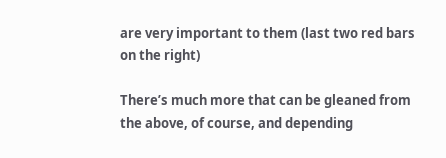are very important to them (last two red bars on the right)

There’s much more that can be gleaned from the above, of course, and depending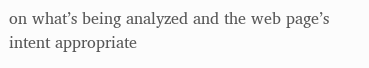on what’s being analyzed and the web page’s intent appropriate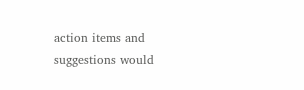action items and suggestions would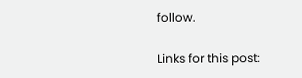follow.

Links for this post: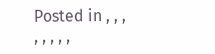Posted in , , , , , , , ,